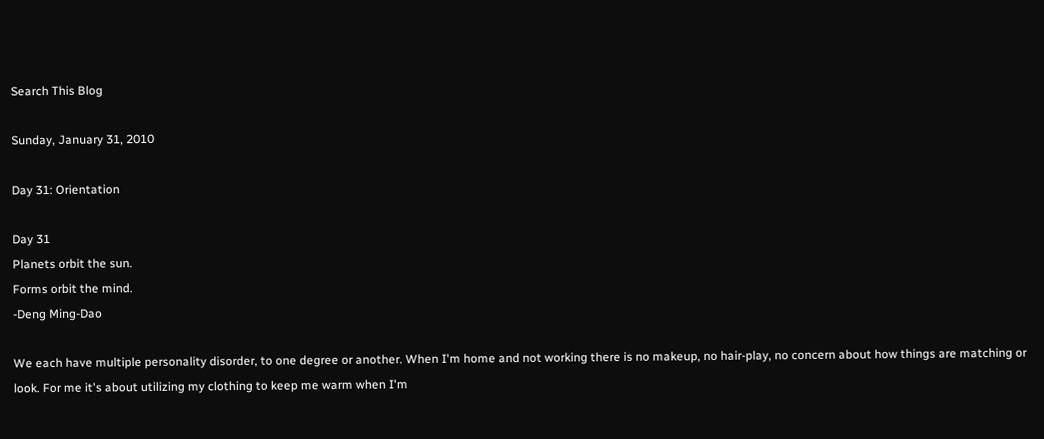Search This Blog

Sunday, January 31, 2010

Day 31: Orientation

Day 31
Planets orbit the sun.
Forms orbit the mind.
-Deng Ming-Dao

We each have multiple personality disorder, to one degree or another. When I'm home and not working there is no makeup, no hair-play, no concern about how things are matching or look. For me it's about utilizing my clothing to keep me warm when I'm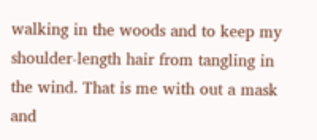walking in the woods and to keep my shoulder-length hair from tangling in the wind. That is me with out a mask and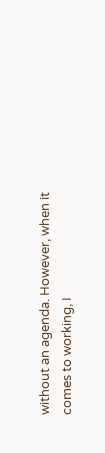without an agenda. However, when it comes to working, I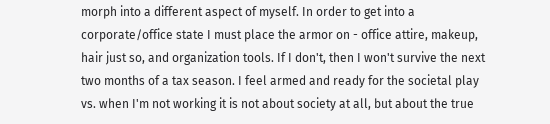morph into a different aspect of myself. In order to get into a corporate/office state I must place the armor on - office attire, makeup, hair just so, and organization tools. If I don't, then I won't survive the next two months of a tax season. I feel armed and ready for the societal play vs. when I'm not working it is not about society at all, but about the true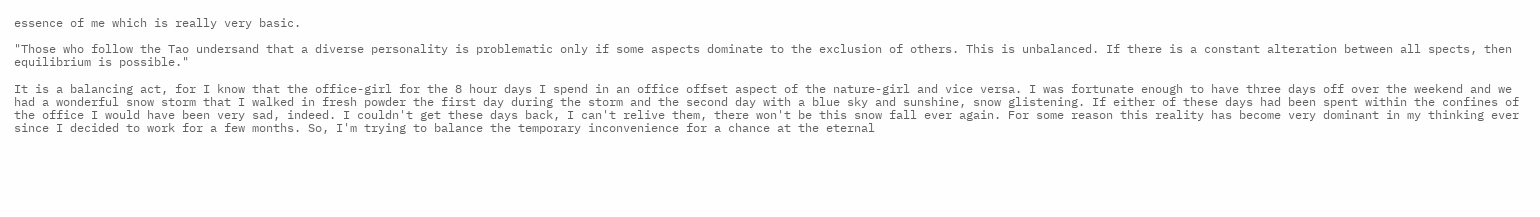essence of me which is really very basic.

"Those who follow the Tao undersand that a diverse personality is problematic only if some aspects dominate to the exclusion of others. This is unbalanced. If there is a constant alteration between all spects, then equilibrium is possible."

It is a balancing act, for I know that the office-girl for the 8 hour days I spend in an office offset aspect of the nature-girl and vice versa. I was fortunate enough to have three days off over the weekend and we had a wonderful snow storm that I walked in fresh powder the first day during the storm and the second day with a blue sky and sunshine, snow glistening. If either of these days had been spent within the confines of the office I would have been very sad, indeed. I couldn't get these days back, I can't relive them, there won't be this snow fall ever again. For some reason this reality has become very dominant in my thinking ever since I decided to work for a few months. So, I'm trying to balance the temporary inconvenience for a chance at the eternal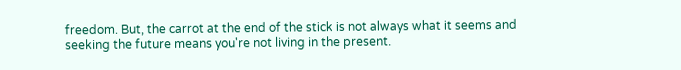freedom. But, the carrot at the end of the stick is not always what it seems and seeking the future means you're not living in the present.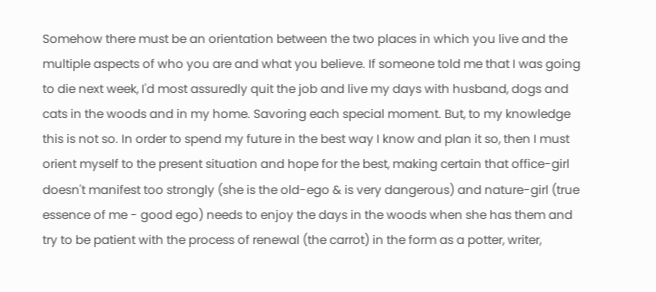Somehow there must be an orientation between the two places in which you live and the multiple aspects of who you are and what you believe. If someone told me that I was going to die next week, I'd most assuredly quit the job and live my days with husband, dogs and cats in the woods and in my home. Savoring each special moment. But, to my knowledge this is not so. In order to spend my future in the best way I know and plan it so, then I must orient myself to the present situation and hope for the best, making certain that office-girl doesn't manifest too strongly (she is the old-ego & is very dangerous) and nature-girl (true essence of me - good ego) needs to enjoy the days in the woods when she has them and try to be patient with the process of renewal (the carrot) in the form as a potter, writer,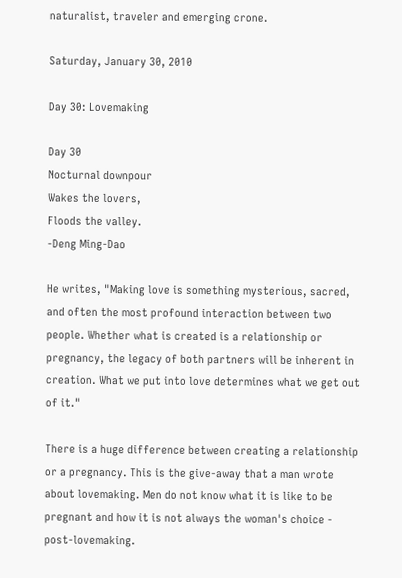naturalist, traveler and emerging crone.

Saturday, January 30, 2010

Day 30: Lovemaking

Day 30
Nocturnal downpour
Wakes the lovers,
Floods the valley.
-Deng Ming-Dao

He writes, "Making love is something mysterious, sacred, and often the most profound interaction between two people. Whether what is created is a relationship or pregnancy, the legacy of both partners will be inherent in creation. What we put into love determines what we get out of it."

There is a huge difference between creating a relationship or a pregnancy. This is the give-away that a man wrote about lovemaking. Men do not know what it is like to be pregnant and how it is not always the woman's choice - post-lovemaking.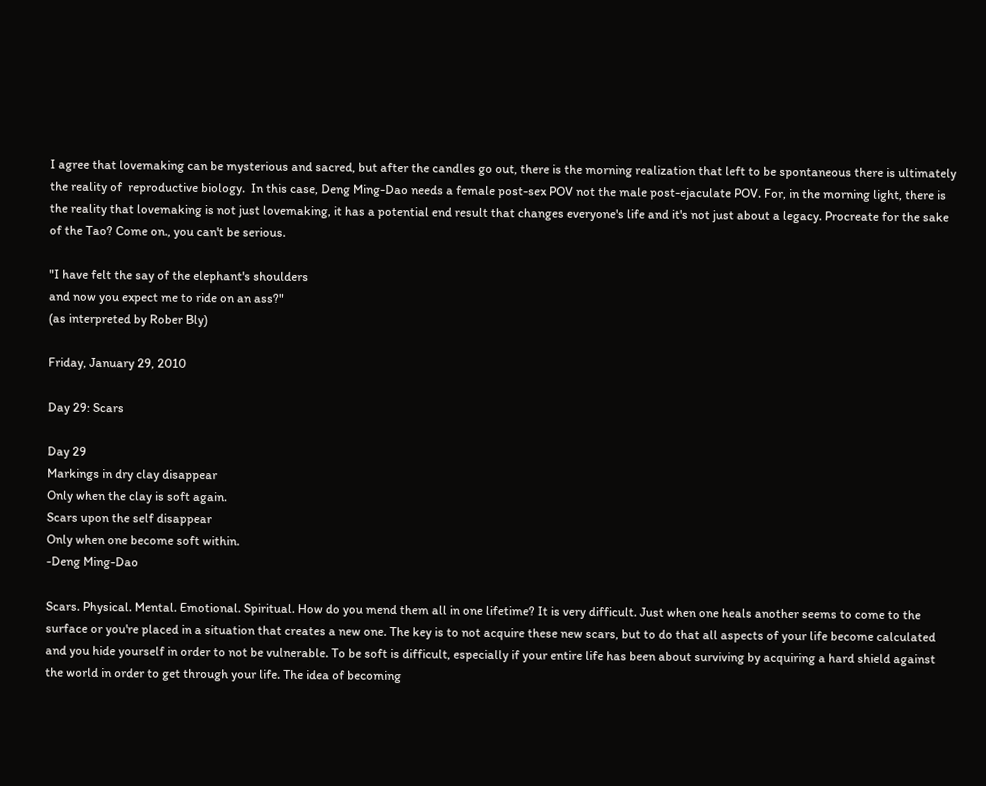I agree that lovemaking can be mysterious and sacred, but after the candles go out, there is the morning realization that left to be spontaneous there is ultimately the reality of  reproductive biology.  In this case, Deng Ming-Dao needs a female post-sex POV not the male post-ejaculate POV. For, in the morning light, there is the reality that lovemaking is not just lovemaking, it has a potential end result that changes everyone's life and it's not just about a legacy. Procreate for the sake of the Tao? Come on., you can't be serious.

"I have felt the say of the elephant's shoulders
and now you expect me to ride on an ass?"
(as interpreted by Rober Bly)

Friday, January 29, 2010

Day 29: Scars

Day 29
Markings in dry clay disappear
Only when the clay is soft again.
Scars upon the self disappear
Only when one become soft within.
-Deng Ming-Dao

Scars. Physical. Mental. Emotional. Spiritual. How do you mend them all in one lifetime? It is very difficult. Just when one heals another seems to come to the surface or you're placed in a situation that creates a new one. The key is to not acquire these new scars, but to do that all aspects of your life become calculated and you hide yourself in order to not be vulnerable. To be soft is difficult, especially if your entire life has been about surviving by acquiring a hard shield against the world in order to get through your life. The idea of becoming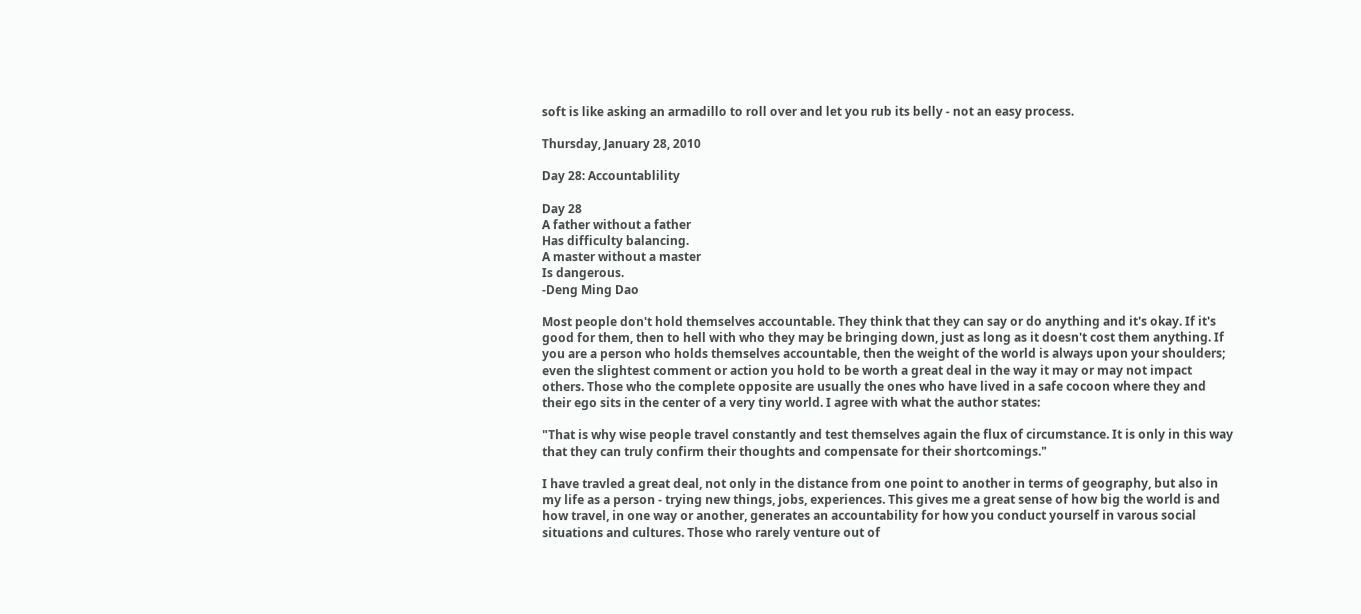soft is like asking an armadillo to roll over and let you rub its belly - not an easy process.

Thursday, January 28, 2010

Day 28: Accountablility

Day 28
A father without a father
Has difficulty balancing.
A master without a master
Is dangerous.
-Deng Ming Dao

Most people don't hold themselves accountable. They think that they can say or do anything and it's okay. If it's good for them, then to hell with who they may be bringing down, just as long as it doesn't cost them anything. If you are a person who holds themselves accountable, then the weight of the world is always upon your shoulders; even the slightest comment or action you hold to be worth a great deal in the way it may or may not impact others. Those who the complete opposite are usually the ones who have lived in a safe cocoon where they and their ego sits in the center of a very tiny world. I agree with what the author states:

"That is why wise people travel constantly and test themselves again the flux of circumstance. It is only in this way that they can truly confirm their thoughts and compensate for their shortcomings."

I have travled a great deal, not only in the distance from one point to another in terms of geography, but also in my life as a person - trying new things, jobs, experiences. This gives me a great sense of how big the world is and how travel, in one way or another, generates an accountability for how you conduct yourself in varous social situations and cultures. Those who rarely venture out of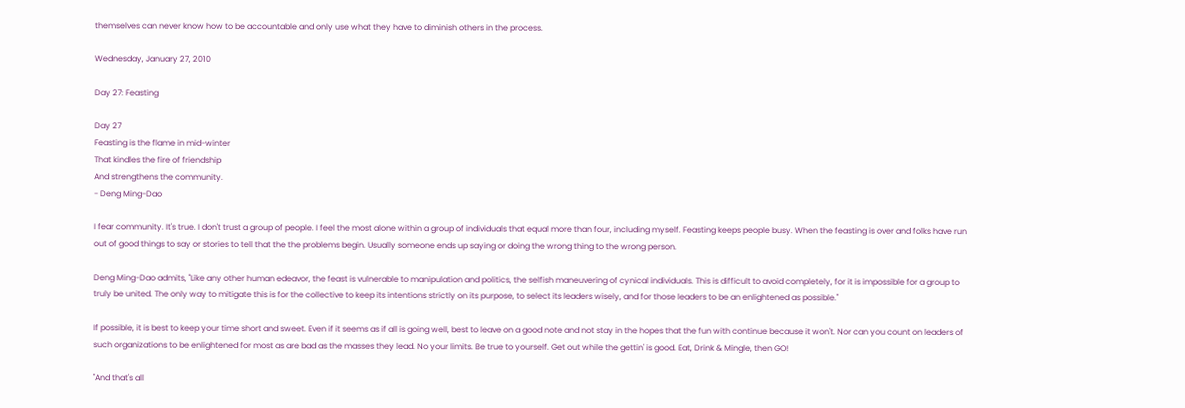themselves can never know how to be accountable and only use what they have to diminish others in the process.

Wednesday, January 27, 2010

Day 27: Feasting

Day 27
Feasting is the flame in mid-winter
That kindles the fire of friendship
And strengthens the community.
- Deng Ming-Dao

I fear community. It's true. I don't trust a group of people. I feel the most alone within a group of individuals that equal more than four, including myself. Feasting keeps people busy. When the feasting is over and folks have run out of good things to say or stories to tell that the the problems begin. Usually someone ends up saying or doing the wrong thing to the wrong person.

Deng Ming-Dao admits, "Like any other human edeavor, the feast is vulnerable to manipulation and politics, the selfish maneuvering of cynical individuals. This is difficult to avoid completely, for it is impossible for a group to truly be united. The only way to mitigate this is for the collective to keep its intentions strictly on its purpose, to select its leaders wisely, and for those leaders to be an enlightened as possible."

If possible, it is best to keep your time short and sweet. Even if it seems as if all is going well, best to leave on a good note and not stay in the hopes that the fun with continue because it won't. Nor can you count on leaders of such organizations to be enlightened for most as are bad as the masses they lead. No your limits. Be true to yourself. Get out while the gettin' is good. Eat, Drink & Mingle, then GO!

"And that's all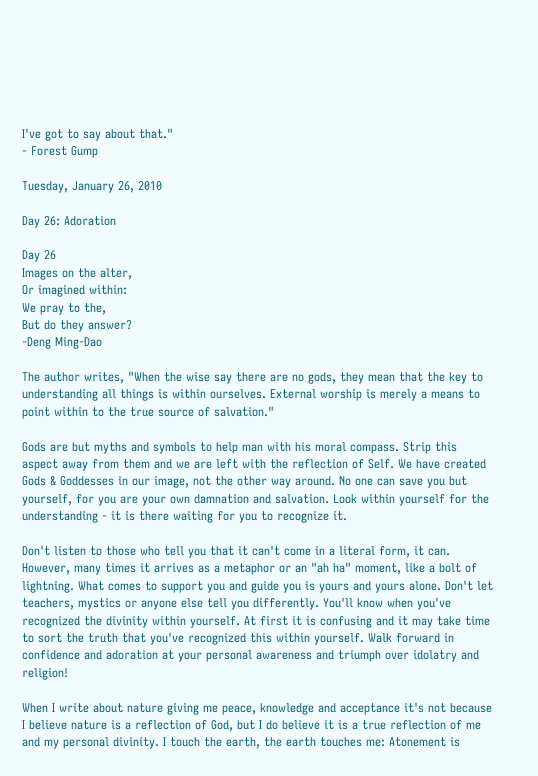I've got to say about that."
- Forest Gump

Tuesday, January 26, 2010

Day 26: Adoration

Day 26
Images on the alter,
Or imagined within:
We pray to the,
But do they answer?
-Deng Ming-Dao

The author writes, "When the wise say there are no gods, they mean that the key to understanding all things is within ourselves. External worship is merely a means to point within to the true source of salvation."

Gods are but myths and symbols to help man with his moral compass. Strip this aspect away from them and we are left with the reflection of Self. We have created Gods & Goddesses in our image, not the other way around. No one can save you but yourself, for you are your own damnation and salvation. Look within yourself for the understanding - it is there waiting for you to recognize it.

Don't listen to those who tell you that it can't come in a literal form, it can. However, many times it arrives as a metaphor or an "ah ha" moment, like a bolt of lightning. What comes to support you and guide you is yours and yours alone. Don't let teachers, mystics or anyone else tell you differently. You'll know when you've recognized the divinity within yourself. At first it is confusing and it may take time to sort the truth that you've recognized this within yourself. Walk forward in confidence and adoration at your personal awareness and triumph over idolatry and religion!

When I write about nature giving me peace, knowledge and acceptance it's not because I believe nature is a reflection of God, but I do believe it is a true reflection of me and my personal divinity. I touch the earth, the earth touches me: Atonement is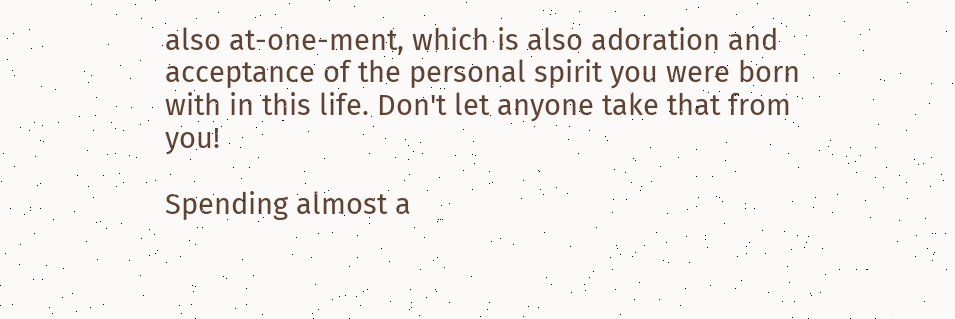also at-one-ment, which is also adoration and acceptance of the personal spirit you were born with in this life. Don't let anyone take that from you!

Spending almost a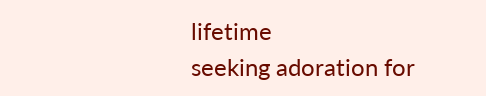lifetime
seeking adoration for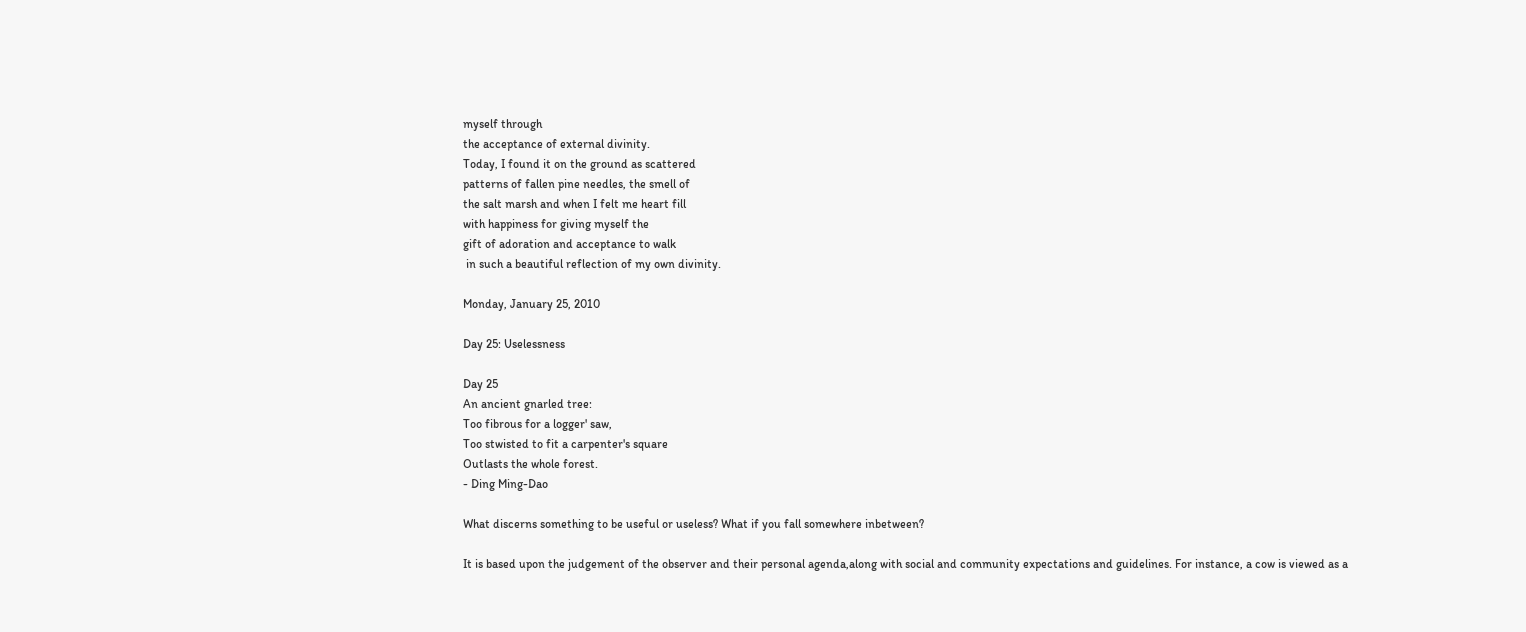myself through
the acceptance of external divinity.
Today, I found it on the ground as scattered
patterns of fallen pine needles, the smell of
the salt marsh and when I felt me heart fill
with happiness for giving myself the
gift of adoration and acceptance to walk
 in such a beautiful reflection of my own divinity.

Monday, January 25, 2010

Day 25: Uselessness

Day 25
An ancient gnarled tree:
Too fibrous for a logger' saw,
Too stwisted to fit a carpenter's square
Outlasts the whole forest.
- Ding Ming-Dao

What discerns something to be useful or useless? What if you fall somewhere inbetween?

It is based upon the judgement of the observer and their personal agenda,along with social and community expectations and guidelines. For instance, a cow is viewed as a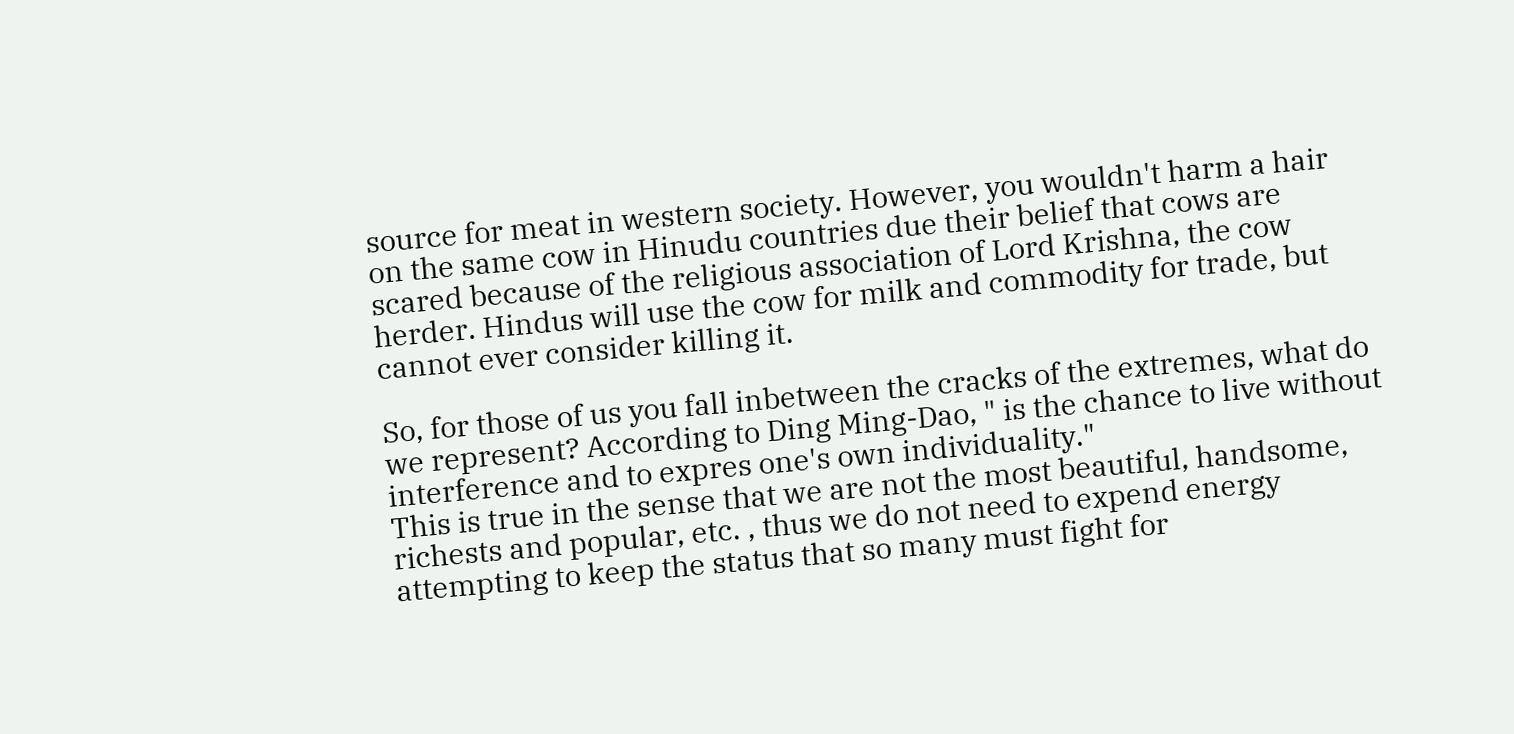source for meat in western society. However, you wouldn't harm a hair on the same cow in Hinudu countries due their belief that cows are scared because of the religious association of Lord Krishna, the cow herder. Hindus will use the cow for milk and commodity for trade, but cannot ever consider killing it.

So, for those of us you fall inbetween the cracks of the extremes, what do we represent? According to Ding Ming-Dao, " is the chance to live without interference and to expres one's own individuality."
This is true in the sense that we are not the most beautiful, handsome, richests and popular, etc. , thus we do not need to expend energy attempting to keep the status that so many must fight for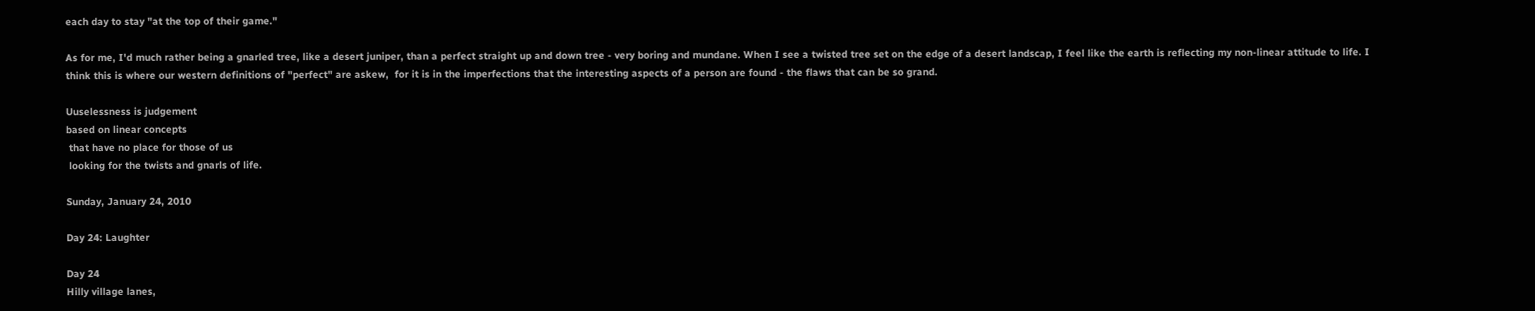each day to stay "at the top of their game."

As for me, I'd much rather being a gnarled tree, like a desert juniper, than a perfect straight up and down tree - very boring and mundane. When I see a twisted tree set on the edge of a desert landscap, I feel like the earth is reflecting my non-linear attitude to life. I think this is where our western definitions of "perfect" are askew,  for it is in the imperfections that the interesting aspects of a person are found - the flaws that can be so grand.

Uuselessness is judgement
based on linear concepts
 that have no place for those of us
 looking for the twists and gnarls of life.

Sunday, January 24, 2010

Day 24: Laughter

Day 24
Hilly village lanes,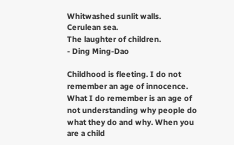Whitwashed sunlit walls.
Cerulean sea.
The laughter of children.
- Ding Ming-Dao

Childhood is fleeting. I do not remember an age of innocence. What I do remember is an age of not understanding why people do what they do and why. When you are a child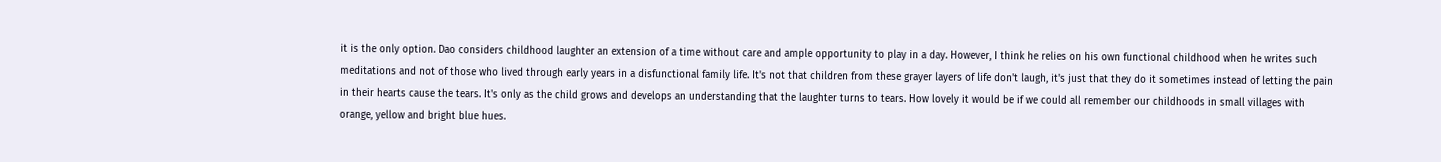it is the only option. Dao considers childhood laughter an extension of a time without care and ample opportunity to play in a day. However, I think he relies on his own functional childhood when he writes such meditations and not of those who lived through early years in a disfunctional family life. It's not that children from these grayer layers of life don't laugh, it's just that they do it sometimes instead of letting the pain in their hearts cause the tears. It's only as the child grows and develops an understanding that the laughter turns to tears. How lovely it would be if we could all remember our childhoods in small villages with orange, yellow and bright blue hues.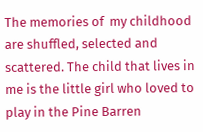The memories of  my childhood are shuffled, selected and scattered. The child that lives in me is the little girl who loved to play in the Pine Barren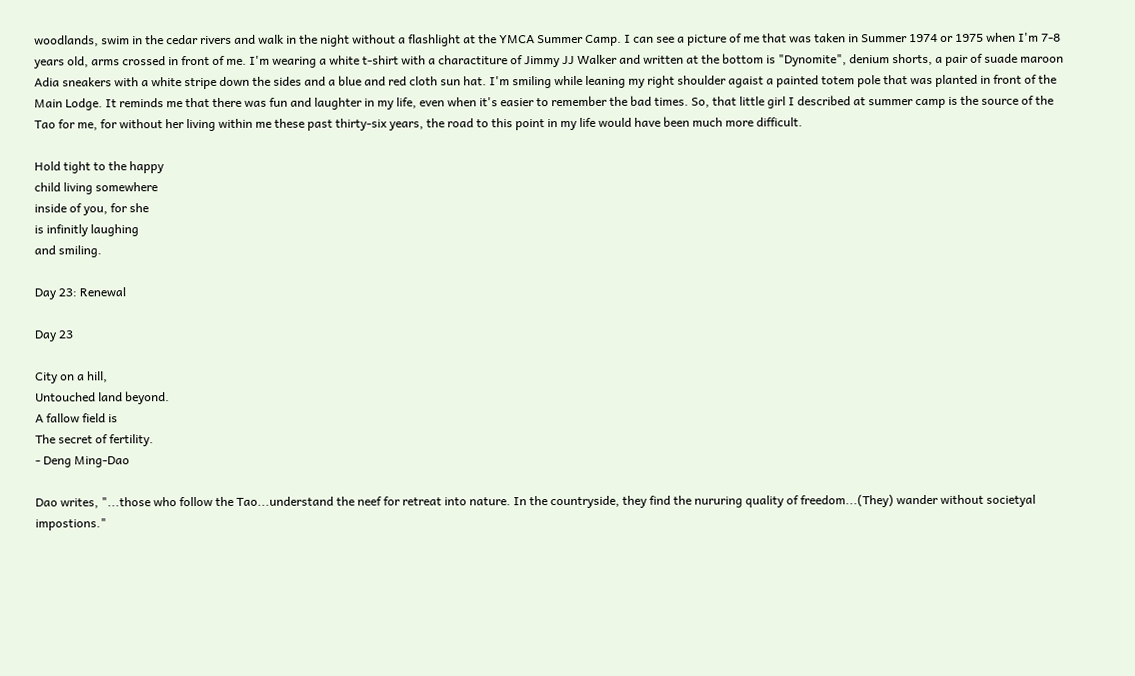woodlands, swim in the cedar rivers and walk in the night without a flashlight at the YMCA Summer Camp. I can see a picture of me that was taken in Summer 1974 or 1975 when I'm 7-8 years old, arms crossed in front of me. I'm wearing a white t-shirt with a charactiture of Jimmy JJ Walker and written at the bottom is "Dynomite", denium shorts, a pair of suade maroon Adia sneakers with a white stripe down the sides and a blue and red cloth sun hat. I'm smiling while leaning my right shoulder agaist a painted totem pole that was planted in front of the Main Lodge. It reminds me that there was fun and laughter in my life, even when it's easier to remember the bad times. So, that little girl I described at summer camp is the source of the Tao for me, for without her living within me these past thirty-six years, the road to this point in my life would have been much more difficult.

Hold tight to the happy
child living somewhere
inside of you, for she
is infinitly laughing
and smiling.

Day 23: Renewal

Day 23

City on a hill,
Untouched land beyond.
A fallow field is
The secret of fertility.
- Deng Ming-Dao

Dao writes, "...those who follow the Tao...understand the neef for retreat into nature. In the countryside, they find the nururing quality of freedom...(They) wander without societyal impostions."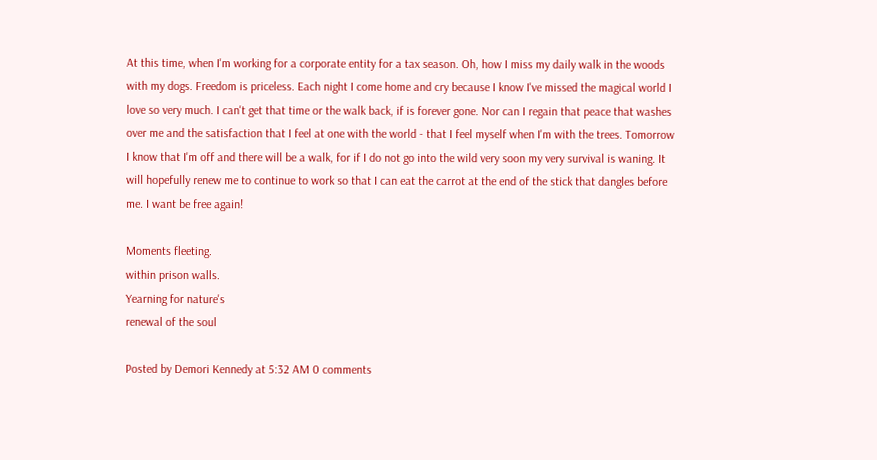At this time, when I'm working for a corporate entity for a tax season. Oh, how I miss my daily walk in the woods with my dogs. Freedom is priceless. Each night I come home and cry because I know I've missed the magical world I love so very much. I can't get that time or the walk back, if is forever gone. Nor can I regain that peace that washes over me and the satisfaction that I feel at one with the world - that I feel myself when I'm with the trees. Tomorrow I know that I'm off and there will be a walk, for if I do not go into the wild very soon my very survival is waning. It will hopefully renew me to continue to work so that I can eat the carrot at the end of the stick that dangles before me. I want be free again!

Moments fleeting.
within prison walls.
Yearning for nature's
renewal of the soul

Posted by Demori Kennedy at 5:32 AM 0 comments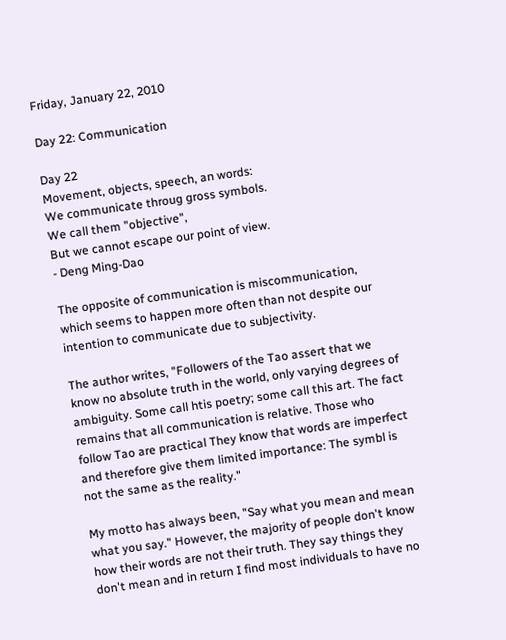Friday, January 22, 2010

Day 22: Communication

Day 22
Movement, objects, speech, an words:
We communicate throug gross symbols.
We call them "objective",
But we cannot escape our point of view.
- Deng Ming-Dao

The opposite of communication is miscommunication, which seems to happen more often than not despite our intention to communicate due to subjectivity.

The author writes, "Followers of the Tao assert that we know no absolute truth in the world, only varying degrees of ambiguity. Some call htis poetry; some call this art. The fact remains that all communication is relative. Those who follow Tao are practical They know that words are imperfect and therefore give them limited importance: The symbl is not the same as the reality."

My motto has always been, "Say what you mean and mean what you say." However, the majority of people don't know how their words are not their truth. They say things they don't mean and in return I find most individuals to have no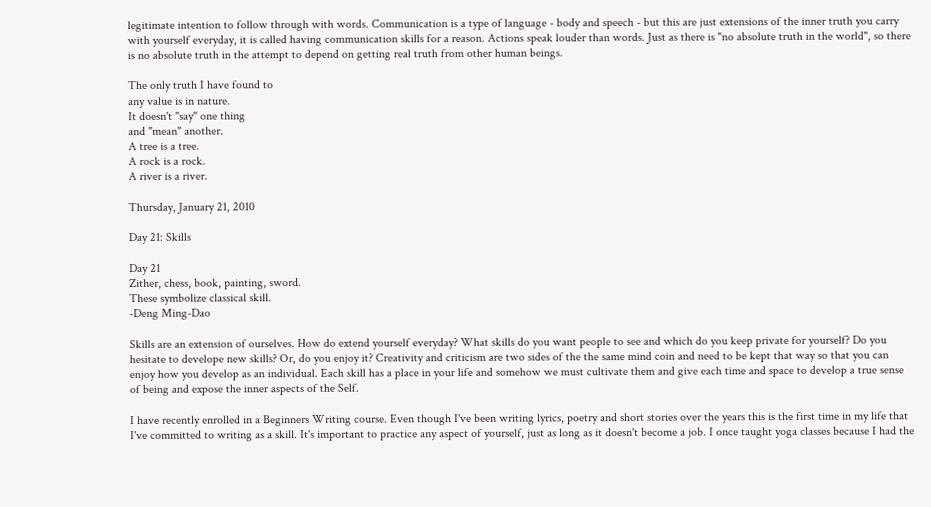legitimate intention to follow through with words. Communication is a type of language - body and speech - but this are just extensions of the inner truth you carry with yourself everyday, it is called having communication skills for a reason. Actions speak louder than words. Just as there is "no absolute truth in the world", so there is no absolute truth in the attempt to depend on getting real truth from other human beings.

The only truth I have found to
any value is in nature.
It doesn't "say" one thing
and "mean" another.
A tree is a tree.
A rock is a rock.
A river is a river.

Thursday, January 21, 2010

Day 21: Skills

Day 21
Zither, chess, book, painting, sword.
These symbolize classical skill.
-Deng Ming-Dao

Skills are an extension of ourselves. How do extend yourself everyday? What skills do you want people to see and which do you keep private for yourself? Do you hesitate to develope new skills? Or, do you enjoy it? Creativity and criticism are two sides of the the same mind coin and need to be kept that way so that you can enjoy how you develop as an individual. Each skill has a place in your life and somehow we must cultivate them and give each time and space to develop a true sense of being and expose the inner aspects of the Self.

I have recently enrolled in a Beginners Writing course. Even though I've been writing lyrics, poetry and short stories over the years this is the first time in my life that I've committed to writing as a skill. It's important to practice any aspect of yourself, just as long as it doesn't become a job. I once taught yoga classes because I had the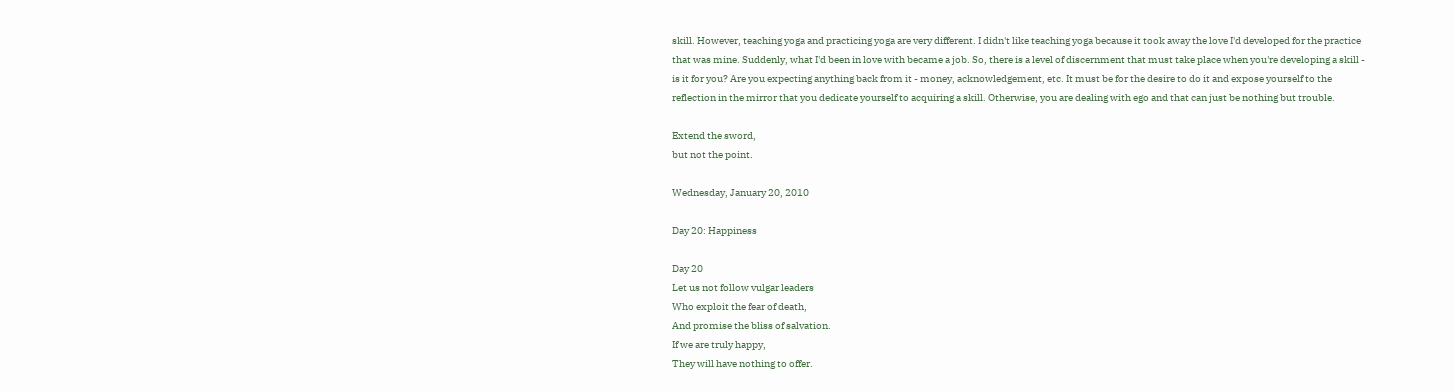skill. However, teaching yoga and practicing yoga are very different. I didn't like teaching yoga because it took away the love I'd developed for the practice that was mine. Suddenly, what I'd been in love with became a job. So, there is a level of discernment that must take place when you're developing a skill - is it for you? Are you expecting anything back from it - money, acknowledgement, etc. It must be for the desire to do it and expose yourself to the reflection in the mirror that you dedicate yourself to acquiring a skill. Otherwise, you are dealing with ego and that can just be nothing but trouble.

Extend the sword,
but not the point.

Wednesday, January 20, 2010

Day 20: Happiness

Day 20
Let us not follow vulgar leaders
Who exploit the fear of death,
And promise the bliss of salvation.
If we are truly happy,
They will have nothing to offer.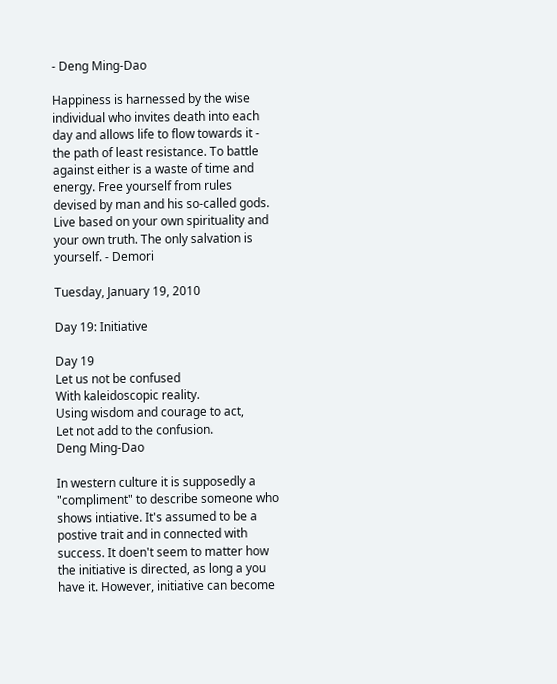- Deng Ming-Dao

Happiness is harnessed by the wise individual who invites death into each day and allows life to flow towards it - the path of least resistance. To battle against either is a waste of time and energy. Free yourself from rules devised by man and his so-called gods. Live based on your own spirituality and your own truth. The only salvation is yourself. - Demori

Tuesday, January 19, 2010

Day 19: Initiative

Day 19
Let us not be confused
With kaleidoscopic reality.
Using wisdom and courage to act,
Let not add to the confusion.
Deng Ming-Dao

In western culture it is supposedly a "compliment" to describe someone who shows intiative. It's assumed to be a postive trait and in connected with success. It doen't seem to matter how the initiative is directed, as long a you have it. However, initiative can become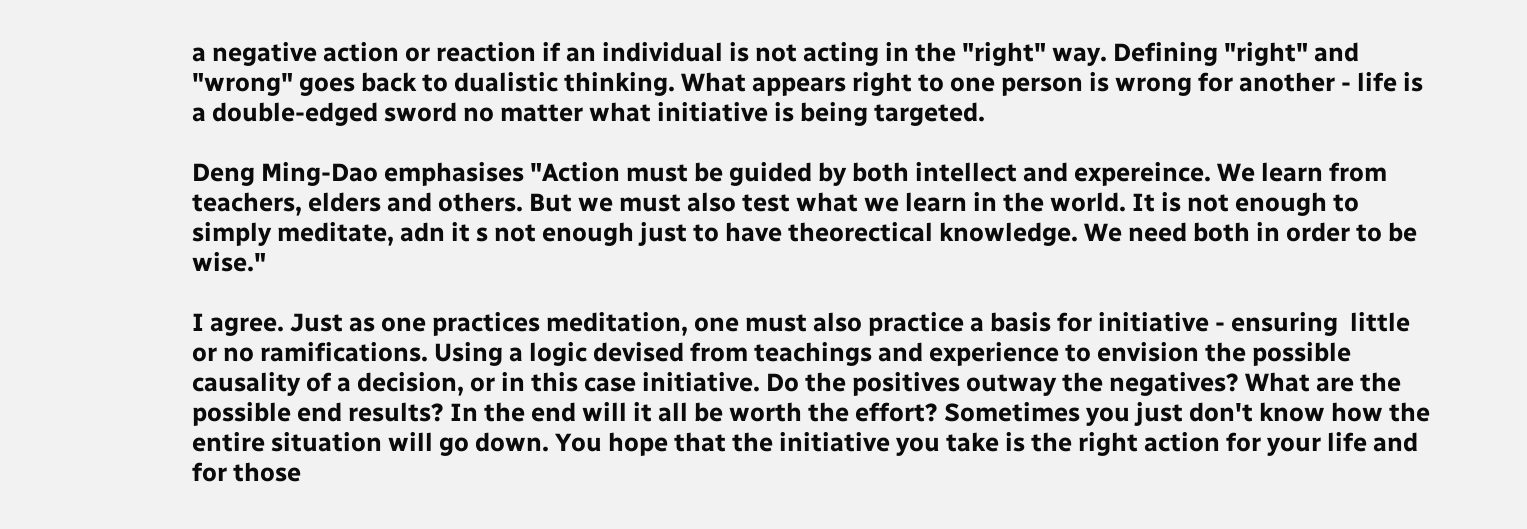a negative action or reaction if an individual is not acting in the "right" way. Defining "right" and "wrong" goes back to dualistic thinking. What appears right to one person is wrong for another - life is a double-edged sword no matter what initiative is being targeted.

Deng Ming-Dao emphasises "Action must be guided by both intellect and expereince. We learn from teachers, elders and others. But we must also test what we learn in the world. It is not enough to simply meditate, adn it s not enough just to have theorectical knowledge. We need both in order to be wise."

I agree. Just as one practices meditation, one must also practice a basis for initiative - ensuring  little or no ramifications. Using a logic devised from teachings and experience to envision the possible causality of a decision, or in this case initiative. Do the positives outway the negatives? What are the possible end results? In the end will it all be worth the effort? Sometimes you just don't know how the entire situation will go down. You hope that the initiative you take is the right action for your life and for those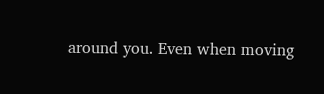around you. Even when moving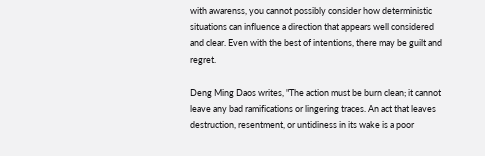with awarenss, you cannot possibly consider how deterministic situations can influence a direction that appears well considered and clear. Even with the best of intentions, there may be guilt and regret.

Deng Ming Daos writes, "The action must be burn clean; it cannot leave any bad ramifications or lingering traces. An act that leaves destruction, resentment, or untidiness in its wake is a poor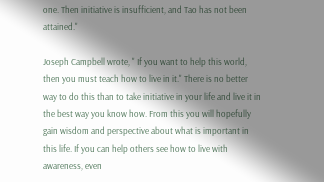one. Then initiative is insufficient, and Tao has not been attained."

Joseph Campbell wrote, " If you want to help this world, then you must teach how to live in it." There is no better way to do this than to take initiative in your life and live it in the best way you know how. From this you will hopefully gain wisdom and perspective about what is important in this life. If you can help others see how to live with awareness, even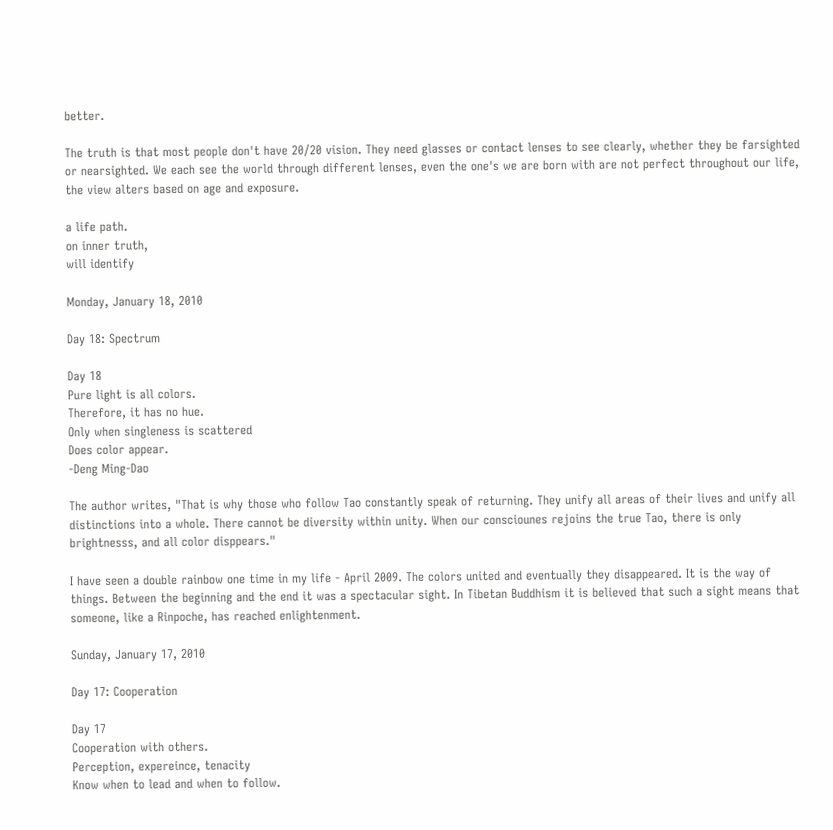better.

The truth is that most people don't have 20/20 vision. They need glasses or contact lenses to see clearly, whether they be farsighted or nearsighted. We each see the world through different lenses, even the one's we are born with are not perfect throughout our life, the view alters based on age and exposure.

a life path.
on inner truth,
will identify

Monday, January 18, 2010

Day 18: Spectrum

Day 18
Pure light is all colors.
Therefore, it has no hue.
Only when singleness is scattered
Does color appear.
-Deng Ming-Dao

The author writes, "That is why those who follow Tao constantly speak of returning. They unify all areas of their lives and unify all distinctions into a whole. There cannot be diversity within unity. When our consciounes rejoins the true Tao, there is only brightnesss, and all color disppears."

I have seen a double rainbow one time in my life - April 2009. The colors united and eventually they disappeared. It is the way of things. Between the beginning and the end it was a spectacular sight. In Tibetan Buddhism it is believed that such a sight means that someone, like a Rinpoche, has reached enlightenment.

Sunday, January 17, 2010

Day 17: Cooperation

Day 17
Cooperation with others.
Perception, expereince, tenacity
Know when to lead and when to follow.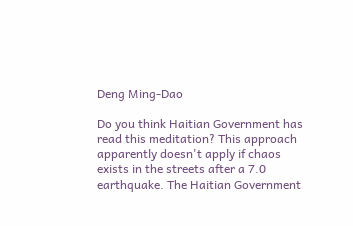Deng Ming-Dao

Do you think Haitian Government has read this meditation? This approach apparently doesn't apply if chaos exists in the streets after a 7.0 earthquake. The Haitian Government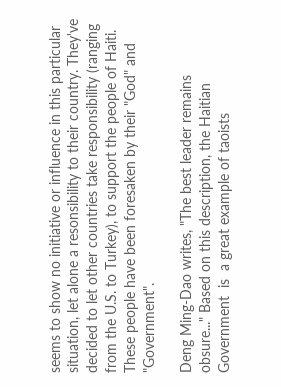seems to show no initiative or influence in this particular situation, let alone a resonsibility to their country. They've decided to let other countries take responsibility (ranging from the U.S. to Turkey), to support the people of Haiti. These people have been foresaken by their "God" and "Government".

Deng Ming-Dao writes, "The best leader remains obsure..." Based on this description, the Haitian Government  is  a great example of taoists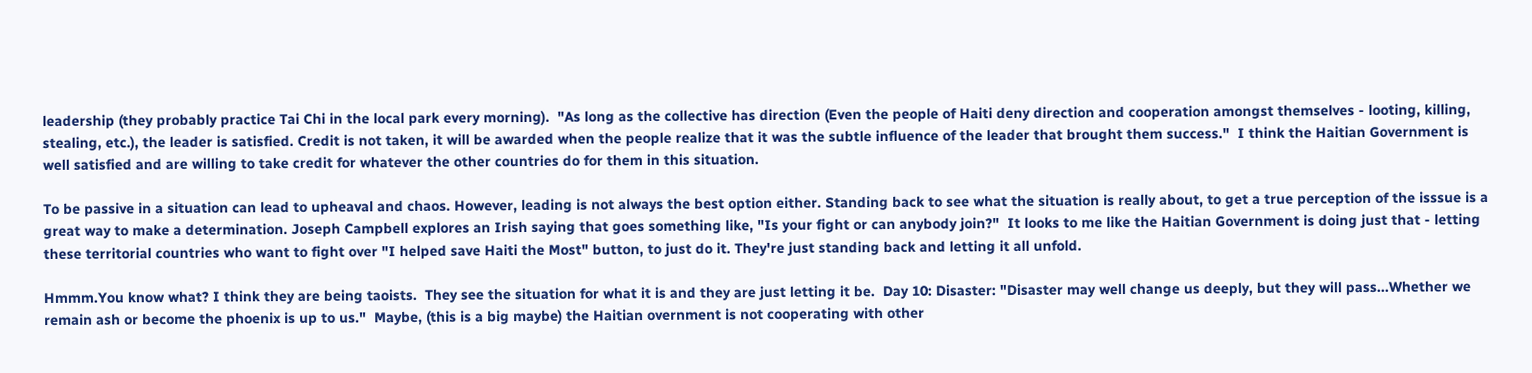leadership (they probably practice Tai Chi in the local park every morning).  "As long as the collective has direction (Even the people of Haiti deny direction and cooperation amongst themselves - looting, killing, stealing, etc.), the leader is satisfied. Credit is not taken, it will be awarded when the people realize that it was the subtle influence of the leader that brought them success."  I think the Haitian Government is well satisfied and are willing to take credit for whatever the other countries do for them in this situation.

To be passive in a situation can lead to upheaval and chaos. However, leading is not always the best option either. Standing back to see what the situation is really about, to get a true perception of the isssue is a great way to make a determination. Joseph Campbell explores an Irish saying that goes something like, "Is your fight or can anybody join?"  It looks to me like the Haitian Government is doing just that - letting these territorial countries who want to fight over "I helped save Haiti the Most" button, to just do it. They're just standing back and letting it all unfold.

Hmmm.You know what? I think they are being taoists.  They see the situation for what it is and they are just letting it be.  Day 10: Disaster: "Disaster may well change us deeply, but they will pass...Whether we remain ash or become the phoenix is up to us."  Maybe, (this is a big maybe) the Haitian overnment is not cooperating with other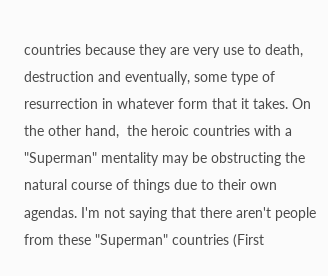countries because they are very use to death, destruction and eventually, some type of resurrection in whatever form that it takes. On the other hand,  the heroic countries with a  "Superman" mentality may be obstructing the natural course of things due to their own agendas. I'm not saying that there aren't people from these "Superman" countries (First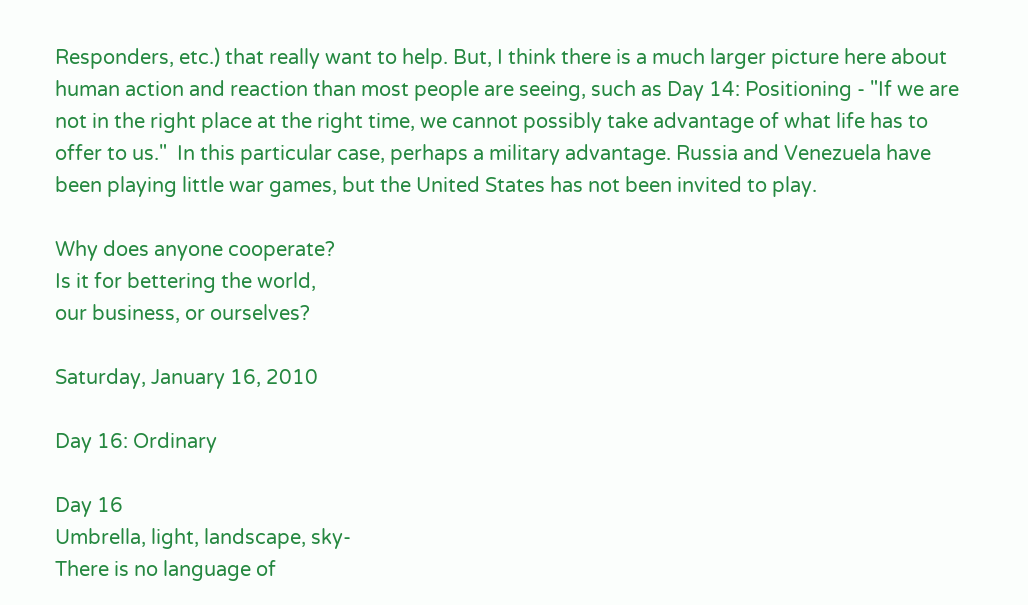Responders, etc.) that really want to help. But, I think there is a much larger picture here about human action and reaction than most people are seeing, such as Day 14: Positioning - "If we are not in the right place at the right time, we cannot possibly take advantage of what life has to offer to us."  In this particular case, perhaps a military advantage. Russia and Venezuela have been playing little war games, but the United States has not been invited to play.

Why does anyone cooperate?
Is it for bettering the world,
our business, or ourselves?

Saturday, January 16, 2010

Day 16: Ordinary

Day 16
Umbrella, light, landscape, sky-
There is no language of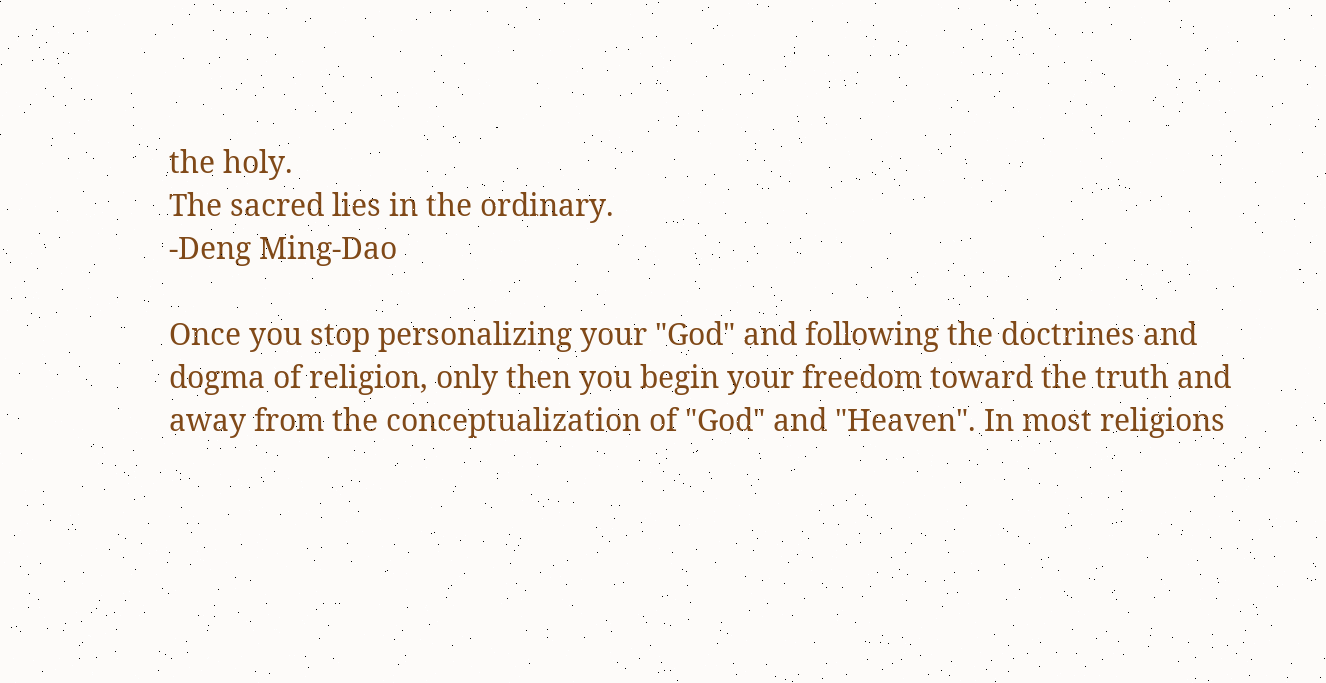the holy.
The sacred lies in the ordinary.
-Deng Ming-Dao

Once you stop personalizing your "God" and following the doctrines and dogma of religion, only then you begin your freedom toward the truth and away from the conceptualization of "God" and "Heaven". In most religions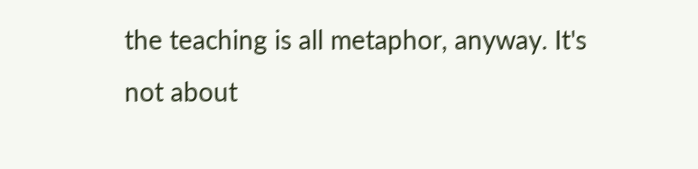the teaching is all metaphor, anyway. It's not about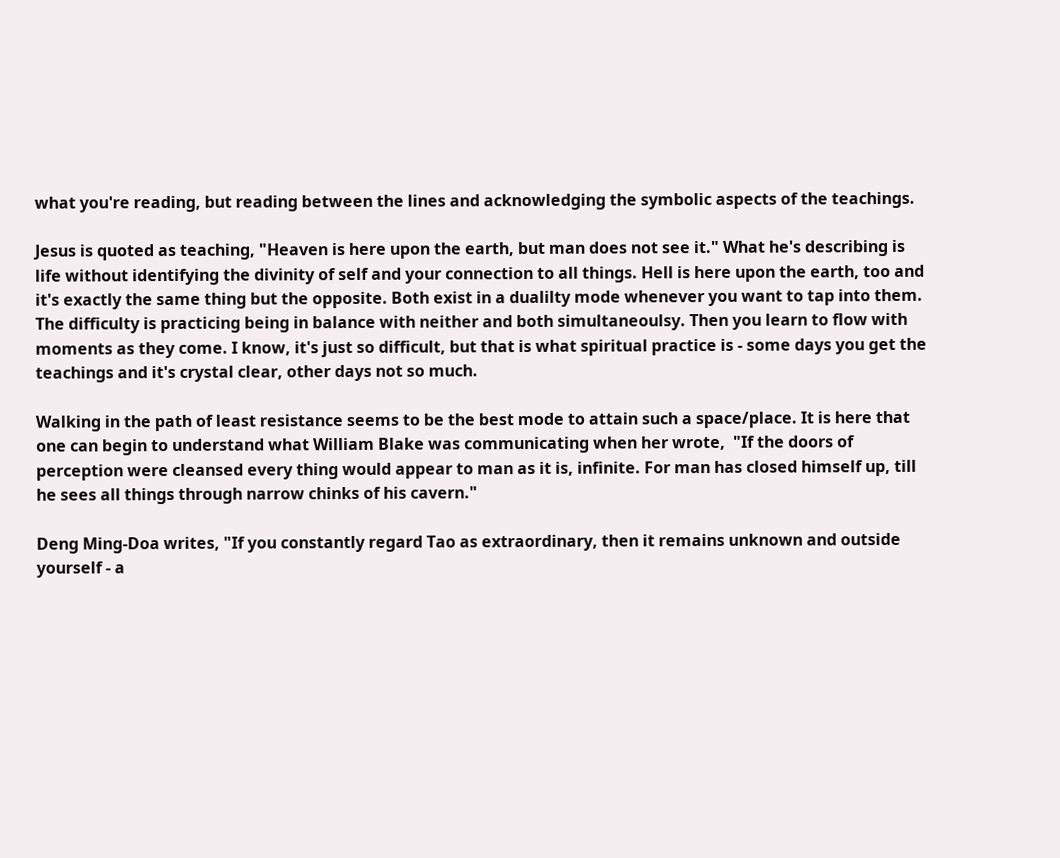what you're reading, but reading between the lines and acknowledging the symbolic aspects of the teachings.

Jesus is quoted as teaching, "Heaven is here upon the earth, but man does not see it." What he's describing is life without identifying the divinity of self and your connection to all things. Hell is here upon the earth, too and it's exactly the same thing but the opposite. Both exist in a dualilty mode whenever you want to tap into them. The difficulty is practicing being in balance with neither and both simultaneoulsy. Then you learn to flow with moments as they come. I know, it's just so difficult, but that is what spiritual practice is - some days you get the teachings and it's crystal clear, other days not so much.

Walking in the path of least resistance seems to be the best mode to attain such a space/place. It is here that one can begin to understand what William Blake was communicating when her wrote,  "If the doors of perception were cleansed every thing would appear to man as it is, infinite. For man has closed himself up, till he sees all things through narrow chinks of his cavern."

Deng Ming-Doa writes, "If you constantly regard Tao as extraordinary, then it remains unknown and outside yourself - a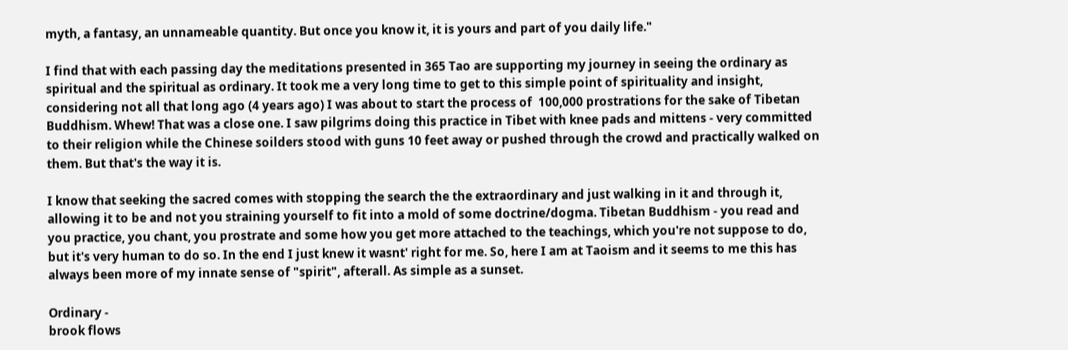myth, a fantasy, an unnameable quantity. But once you know it, it is yours and part of you daily life."

I find that with each passing day the meditations presented in 365 Tao are supporting my journey in seeing the ordinary as spiritual and the spiritual as ordinary. It took me a very long time to get to this simple point of spirituality and insight, considering not all that long ago (4 years ago) I was about to start the process of  100,000 prostrations for the sake of Tibetan Buddhism. Whew! That was a close one. I saw pilgrims doing this practice in Tibet with knee pads and mittens - very committed to their religion while the Chinese soilders stood with guns 10 feet away or pushed through the crowd and practically walked on them. But that's the way it is.

I know that seeking the sacred comes with stopping the search the the extraordinary and just walking in it and through it, allowing it to be and not you straining yourself to fit into a mold of some doctrine/dogma. Tibetan Buddhism - you read and you practice, you chant, you prostrate and some how you get more attached to the teachings, which you're not suppose to do, but it's very human to do so. In the end I just knew it wasnt' right for me. So, here I am at Taoism and it seems to me this has always been more of my innate sense of "spirit", afterall. As simple as a sunset.

Ordinary -
brook flows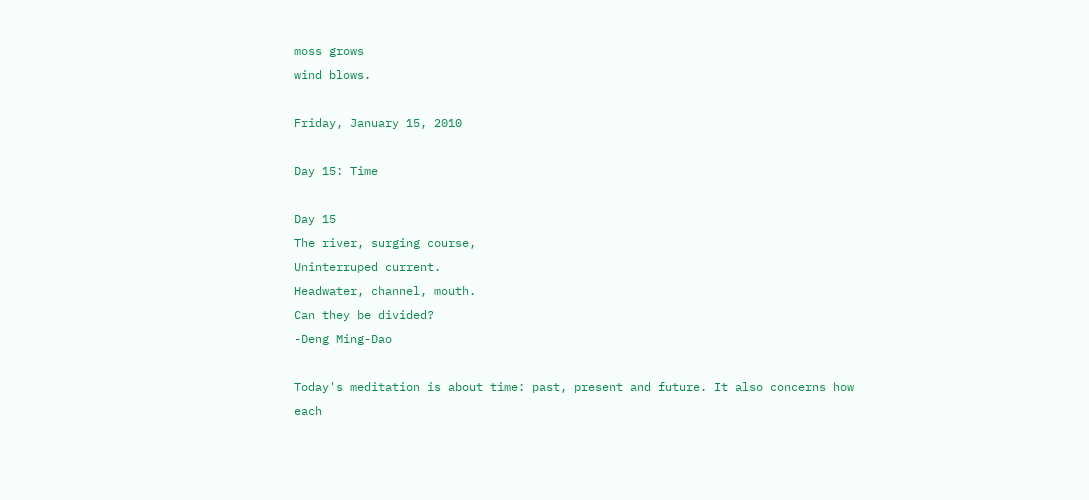moss grows
wind blows.

Friday, January 15, 2010

Day 15: Time

Day 15
The river, surging course,
Uninterruped current.
Headwater, channel, mouth.
Can they be divided?
-Deng Ming-Dao

Today's meditation is about time: past, present and future. It also concerns how each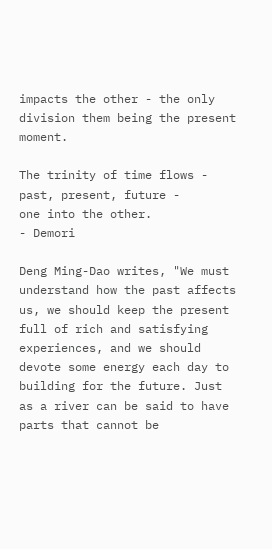impacts the other - the only division them being the present moment.

The trinity of time flows -
past, present, future -
one into the other.
- Demori

Deng Ming-Dao writes, "We must understand how the past affects us, we should keep the present full of rich and satisfying experiences, and we should devote some energy each day to building for the future. Just as a river can be said to have parts that cannot be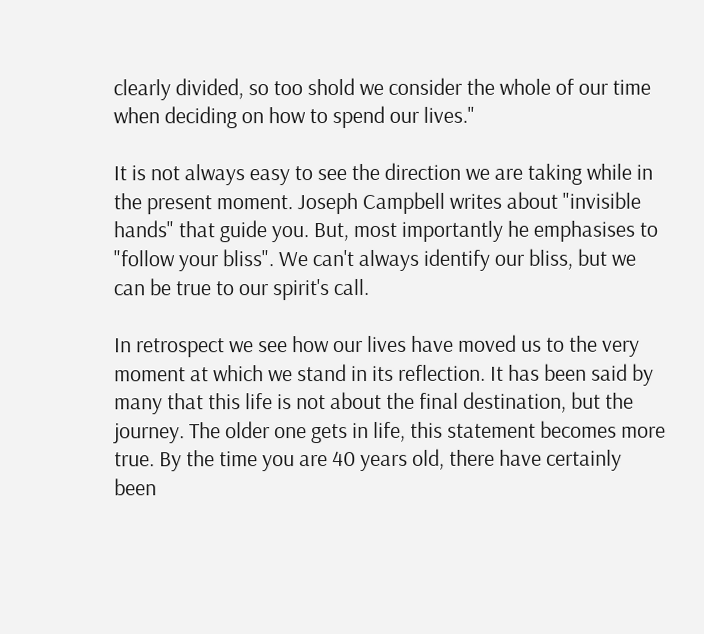clearly divided, so too shold we consider the whole of our time when deciding on how to spend our lives."

It is not always easy to see the direction we are taking while in the present moment. Joseph Campbell writes about "invisible hands" that guide you. But, most importantly he emphasises to "follow your bliss". We can't always identify our bliss, but we can be true to our spirit's call.

In retrospect we see how our lives have moved us to the very moment at which we stand in its reflection. It has been said by many that this life is not about the final destination, but the journey. The older one gets in life, this statement becomes more true. By the time you are 40 years old, there have certainly been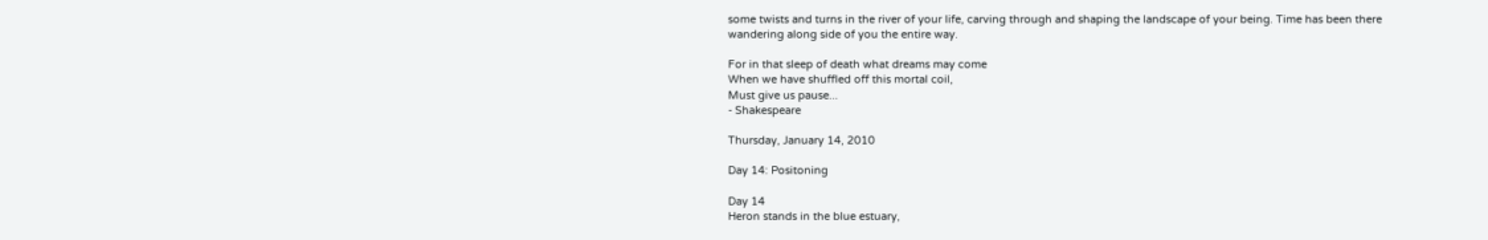some twists and turns in the river of your life, carving through and shaping the landscape of your being. Time has been there wandering along side of you the entire way.

For in that sleep of death what dreams may come
When we have shuffled off this mortal coil,
Must give us pause...
- Shakespeare

Thursday, January 14, 2010

Day 14: Positoning

Day 14
Heron stands in the blue estuary,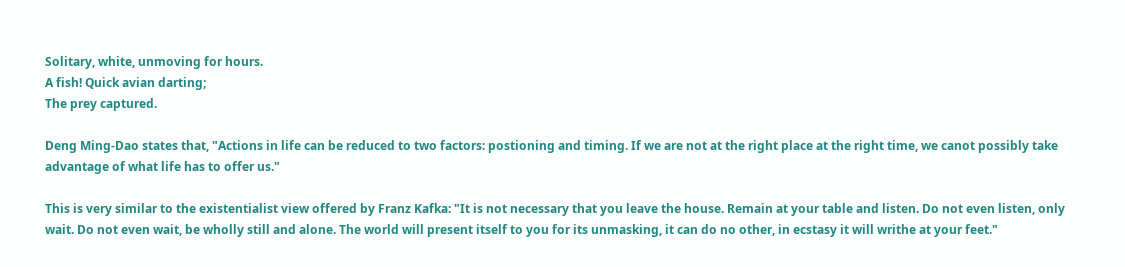Solitary, white, unmoving for hours.
A fish! Quick avian darting;
The prey captured.

Deng Ming-Dao states that, "Actions in life can be reduced to two factors: postioning and timing. If we are not at the right place at the right time, we canot possibly take advantage of what life has to offer us."

This is very similar to the existentialist view offered by Franz Kafka: "It is not necessary that you leave the house. Remain at your table and listen. Do not even listen, only wait. Do not even wait, be wholly still and alone. The world will present itself to you for its unmasking, it can do no other, in ecstasy it will writhe at your feet."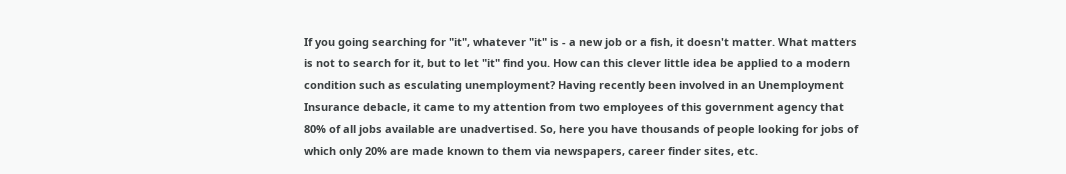If you going searching for "it", whatever "it" is - a new job or a fish, it doesn't matter. What matters is not to search for it, but to let "it" find you. How can this clever little idea be applied to a modern condition such as esculating unemployment? Having recently been involved in an Unemployment Insurance debacle, it came to my attention from two employees of this government agency that 80% of all jobs available are unadvertised. So, here you have thousands of people looking for jobs of which only 20% are made known to them via newspapers, career finder sites, etc.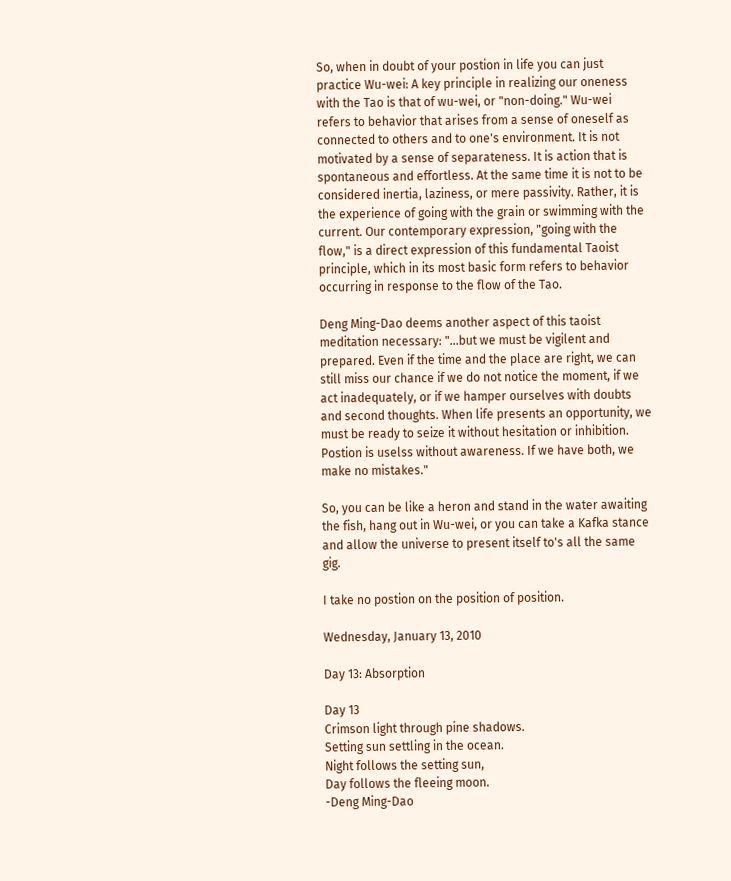So, when in doubt of your postion in life you can just practice Wu-wei: A key principle in realizing our oneness with the Tao is that of wu-wei, or "non-doing." Wu-wei refers to behavior that arises from a sense of oneself as connected to others and to one's environment. It is not motivated by a sense of separateness. It is action that is spontaneous and effortless. At the same time it is not to be considered inertia, laziness, or mere passivity. Rather, it is the experience of going with the grain or swimming with the current. Our contemporary expression, "going with the flow," is a direct expression of this fundamental Taoist principle, which in its most basic form refers to behavior occurring in response to the flow of the Tao.

Deng Ming-Dao deems another aspect of this taoist meditation necessary: "...but we must be vigilent and prepared. Even if the time and the place are right, we can still miss our chance if we do not notice the moment, if we act inadequately, or if we hamper ourselves with doubts and second thoughts. When life presents an opportunity, we must be ready to seize it without hesitation or inhibition. Postion is uselss without awareness. If we have both, we make no mistakes."

So, you can be like a heron and stand in the water awaiting the fish, hang out in Wu-wei, or you can take a Kafka stance and allow the universe to present itself to's all the same gig.

I take no postion on the position of position.

Wednesday, January 13, 2010

Day 13: Absorption

Day 13
Crimson light through pine shadows.
Setting sun settling in the ocean.
Night follows the setting sun,
Day follows the fleeing moon.
-Deng Ming-Dao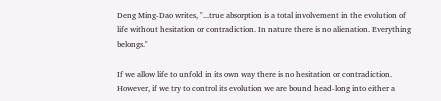Deng Ming-Dao writes, "...true absorption is a total involvement in the evolution of life without hesitation or contradiction. In nature there is no alienation. Everything belongs."

If we allow life to unfold in its own way there is no hesitation or contradiction. However, if we try to control its evolution we are bound head-long into either a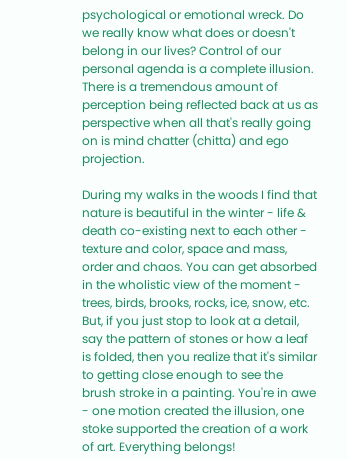psychological or emotional wreck. Do we really know what does or doesn't belong in our lives? Control of our personal agenda is a complete illusion. There is a tremendous amount of perception being reflected back at us as perspective when all that's really going on is mind chatter (chitta) and ego projection.

During my walks in the woods I find that nature is beautiful in the winter - life & death co-existing next to each other - texture and color, space and mass, order and chaos. You can get absorbed in the wholistic view of the moment - trees, birds, brooks, rocks, ice, snow, etc. But, if you just stop to look at a detail, say the pattern of stones or how a leaf is folded, then you realize that it's similar to getting close enough to see the brush stroke in a painting. You're in awe - one motion created the illusion, one stoke supported the creation of a work of art. Everything belongs!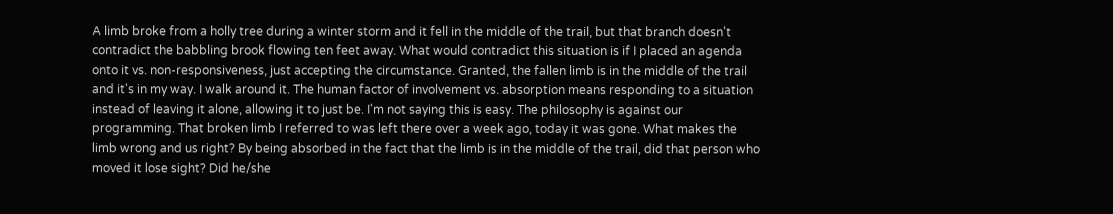A limb broke from a holly tree during a winter storm and it fell in the middle of the trail, but that branch doesn't contradict the babbling brook flowing ten feet away. What would contradict this situation is if I placed an agenda onto it vs. non-responsiveness, just accepting the circumstance. Granted, the fallen limb is in the middle of the trail and it's in my way. I walk around it. The human factor of involvement vs. absorption means responding to a situation instead of leaving it alone, allowing it to just be. I'm not saying this is easy. The philosophy is against our programming. That broken limb I referred to was left there over a week ago, today it was gone. What makes the limb wrong and us right? By being absorbed in the fact that the limb is in the middle of the trail, did that person who moved it lose sight? Did he/she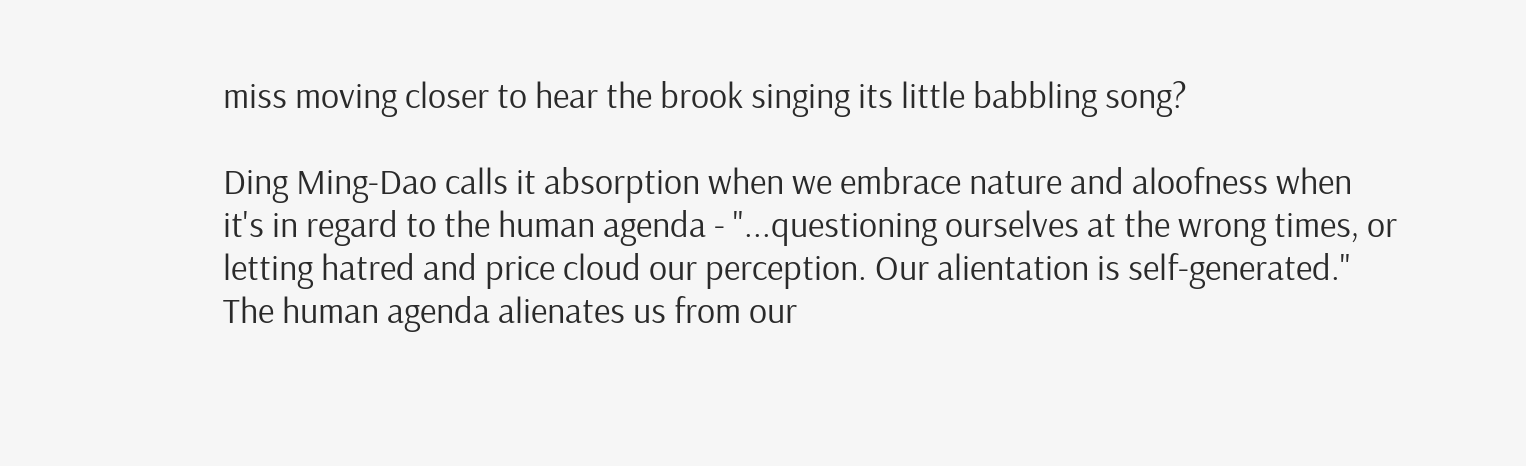miss moving closer to hear the brook singing its little babbling song?

Ding Ming-Dao calls it absorption when we embrace nature and aloofness when it's in regard to the human agenda - "...questioning ourselves at the wrong times, or letting hatred and price cloud our perception. Our alientation is self-generated." The human agenda alienates us from our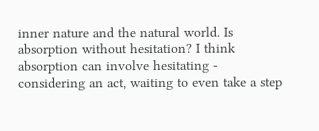inner nature and the natural world. Is absorption without hesitation? I think absorption can involve hesitating - considering an act, waiting to even take a step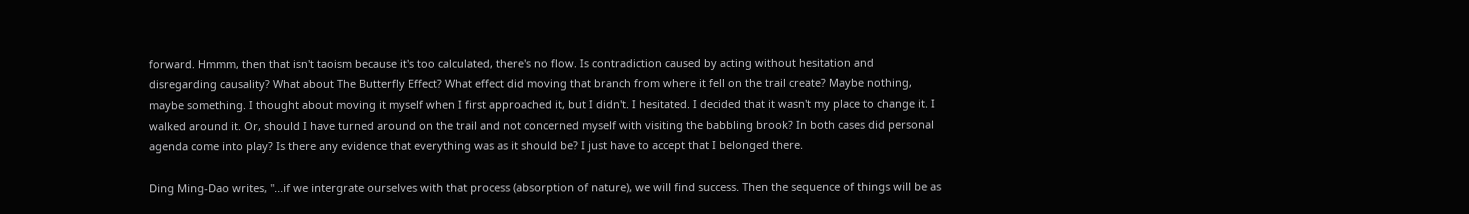forward. Hmmm, then that isn't taoism because it's too calculated, there's no flow. Is contradiction caused by acting without hesitation and disregarding causality? What about The Butterfly Effect? What effect did moving that branch from where it fell on the trail create? Maybe nothing, maybe something. I thought about moving it myself when I first approached it, but I didn't. I hesitated. I decided that it wasn't my place to change it. I walked around it. Or, should I have turned around on the trail and not concerned myself with visiting the babbling brook? In both cases did personal agenda come into play? Is there any evidence that everything was as it should be? I just have to accept that I belonged there.

Ding Ming-Dao writes, "...if we intergrate ourselves with that process (absorption of nature), we will find success. Then the sequence of things will be as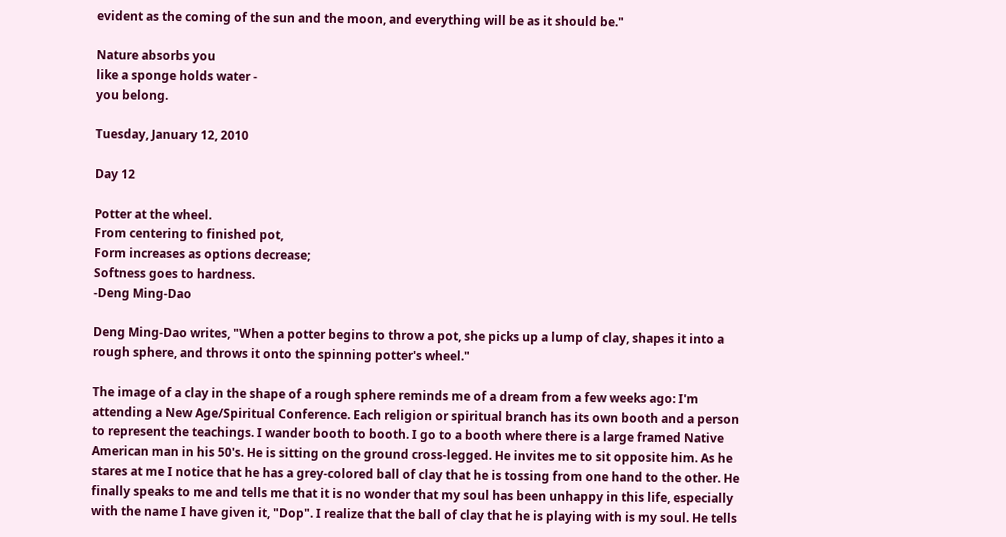evident as the coming of the sun and the moon, and everything will be as it should be."

Nature absorbs you
like a sponge holds water -
you belong.

Tuesday, January 12, 2010

Day 12

Potter at the wheel.
From centering to finished pot,
Form increases as options decrease;
Softness goes to hardness.
-Deng Ming-Dao

Deng Ming-Dao writes, "When a potter begins to throw a pot, she picks up a lump of clay, shapes it into a rough sphere, and throws it onto the spinning potter's wheel."

The image of a clay in the shape of a rough sphere reminds me of a dream from a few weeks ago: I'm attending a New Age/Spiritual Conference. Each religion or spiritual branch has its own booth and a person to represent the teachings. I wander booth to booth. I go to a booth where there is a large framed Native American man in his 50's. He is sitting on the ground cross-legged. He invites me to sit opposite him. As he stares at me I notice that he has a grey-colored ball of clay that he is tossing from one hand to the other. He finally speaks to me and tells me that it is no wonder that my soul has been unhappy in this life, especially with the name I have given it, "Dop". I realize that the ball of clay that he is playing with is my soul. He tells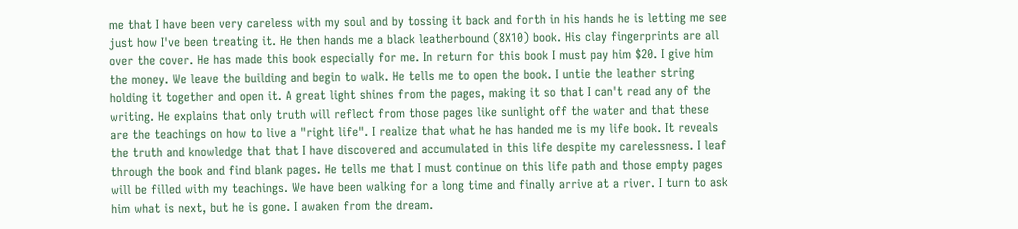me that I have been very careless with my soul and by tossing it back and forth in his hands he is letting me see just how I've been treating it. He then hands me a black leatherbound (8X10) book. His clay fingerprints are all over the cover. He has made this book especially for me. In return for this book I must pay him $20. I give him the money. We leave the building and begin to walk. He tells me to open the book. I untie the leather string holding it together and open it. A great light shines from the pages, making it so that I can't read any of the writing. He explains that only truth will reflect from those pages like sunlight off the water and that these are the teachings on how to live a "right life". I realize that what he has handed me is my life book. It reveals the truth and knowledge that that I have discovered and accumulated in this life despite my carelessness. I leaf through the book and find blank pages. He tells me that I must continue on this life path and those empty pages will be filled with my teachings. We have been walking for a long time and finally arrive at a river. I turn to ask him what is next, but he is gone. I awaken from the dream.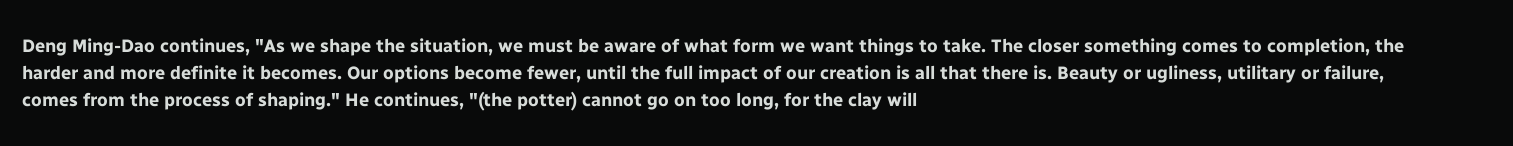Deng Ming-Dao continues, "As we shape the situation, we must be aware of what form we want things to take. The closer something comes to completion, the harder and more definite it becomes. Our options become fewer, until the full impact of our creation is all that there is. Beauty or ugliness, utilitary or failure, comes from the process of shaping." He continues, "(the potter) cannot go on too long, for the clay will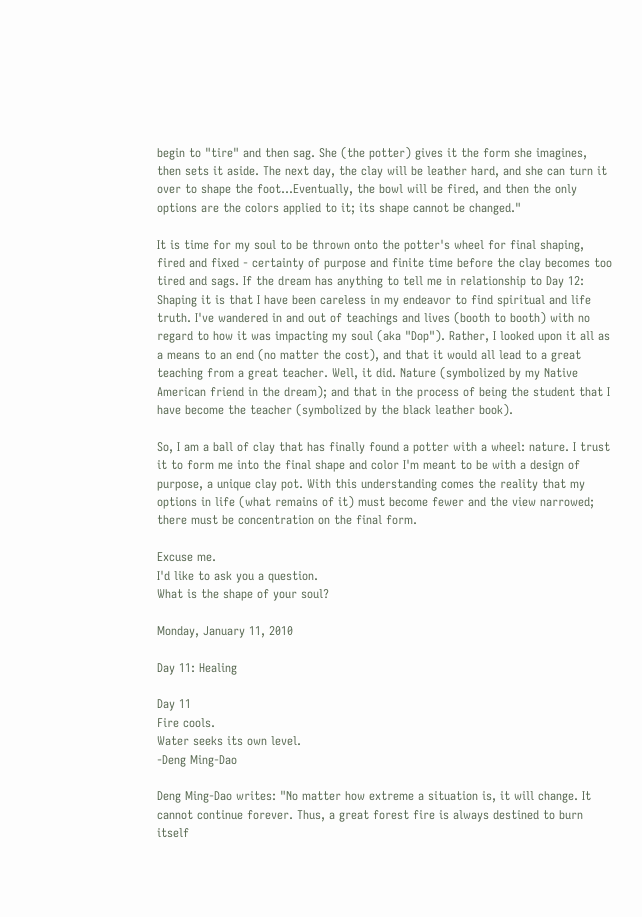begin to "tire" and then sag. She (the potter) gives it the form she imagines, then sets it aside. The next day, the clay will be leather hard, and she can turn it over to shape the foot...Eventually, the bowl will be fired, and then the only options are the colors applied to it; its shape cannot be changed."

It is time for my soul to be thrown onto the potter's wheel for final shaping, fired and fixed - certainty of purpose and finite time before the clay becomes too tired and sags. If the dream has anything to tell me in relationship to Day 12: Shaping it is that I have been careless in my endeavor to find spiritual and life truth. I've wandered in and out of teachings and lives (booth to booth) with no regard to how it was impacting my soul (aka "Dop"). Rather, I looked upon it all as a means to an end (no matter the cost), and that it would all lead to a great teaching from a great teacher. Well, it did. Nature (symbolized by my Native American friend in the dream); and that in the process of being the student that I have become the teacher (symbolized by the black leather book).

So, I am a ball of clay that has finally found a potter with a wheel: nature. I trust it to form me into the final shape and color I'm meant to be with a design of purpose, a unique clay pot. With this understanding comes the reality that my options in life (what remains of it) must become fewer and the view narrowed; there must be concentration on the final form.

Excuse me.
I'd like to ask you a question.
What is the shape of your soul?

Monday, January 11, 2010

Day 11: Healing

Day 11
Fire cools.
Water seeks its own level.
-Deng Ming-Dao

Deng Ming-Dao writes: "No matter how extreme a situation is, it will change. It cannot continue forever. Thus, a great forest fire is always destined to burn itself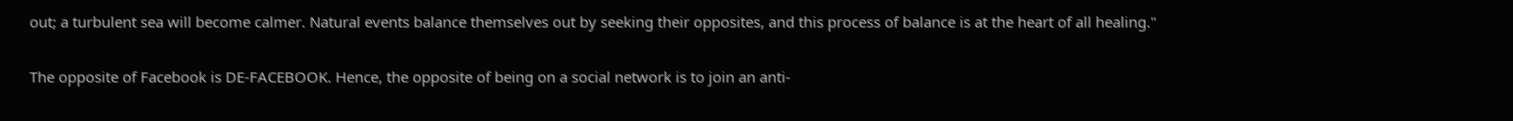out; a turbulent sea will become calmer. Natural events balance themselves out by seeking their opposites, and this process of balance is at the heart of all healing."

The opposite of Facebook is DE-FACEBOOK. Hence, the opposite of being on a social network is to join an anti-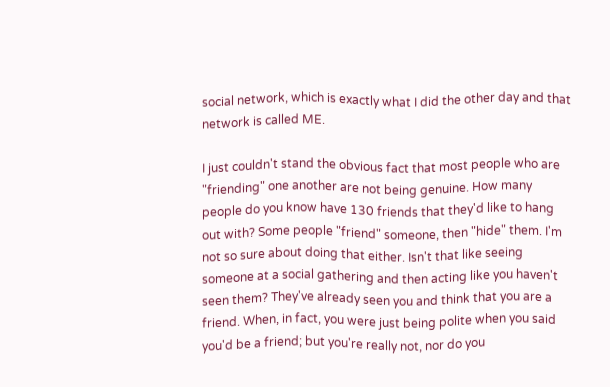social network, which is exactly what I did the other day and that network is called ME.

I just couldn't stand the obvious fact that most people who are "friending" one another are not being genuine. How many people do you know have 130 friends that they'd like to hang out with? Some people "friend" someone, then "hide" them. I'm not so sure about doing that either. Isn't that like seeing someone at a social gathering and then acting like you haven't seen them? They've already seen you and think that you are a friend. When, in fact, you were just being polite when you said you'd be a friend; but you're really not, nor do you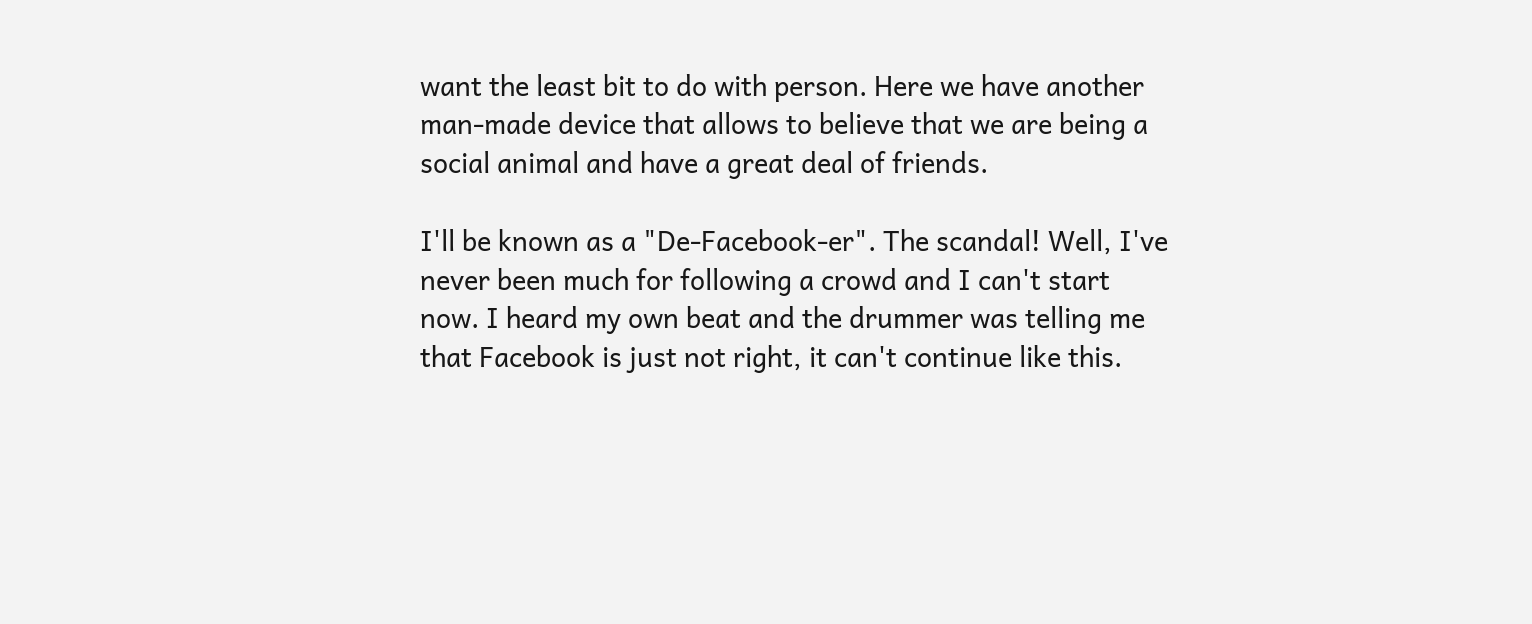want the least bit to do with person. Here we have another man-made device that allows to believe that we are being a social animal and have a great deal of friends.

I'll be known as a "De-Facebook-er". The scandal! Well, I've never been much for following a crowd and I can't start now. I heard my own beat and the drummer was telling me that Facebook is just not right, it can't continue like this.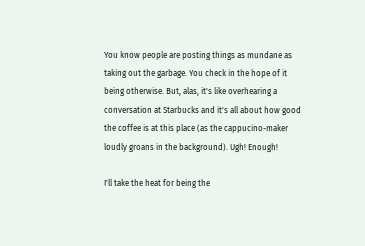You know people are posting things as mundane as taking out the garbage. You check in the hope of it being otherwise. But, alas, it's like overhearing a conversation at Starbucks and it's all about how good the coffee is at this place (as the cappucino-maker loudly groans in the background). Ugh! Enough!

I'll take the heat for being the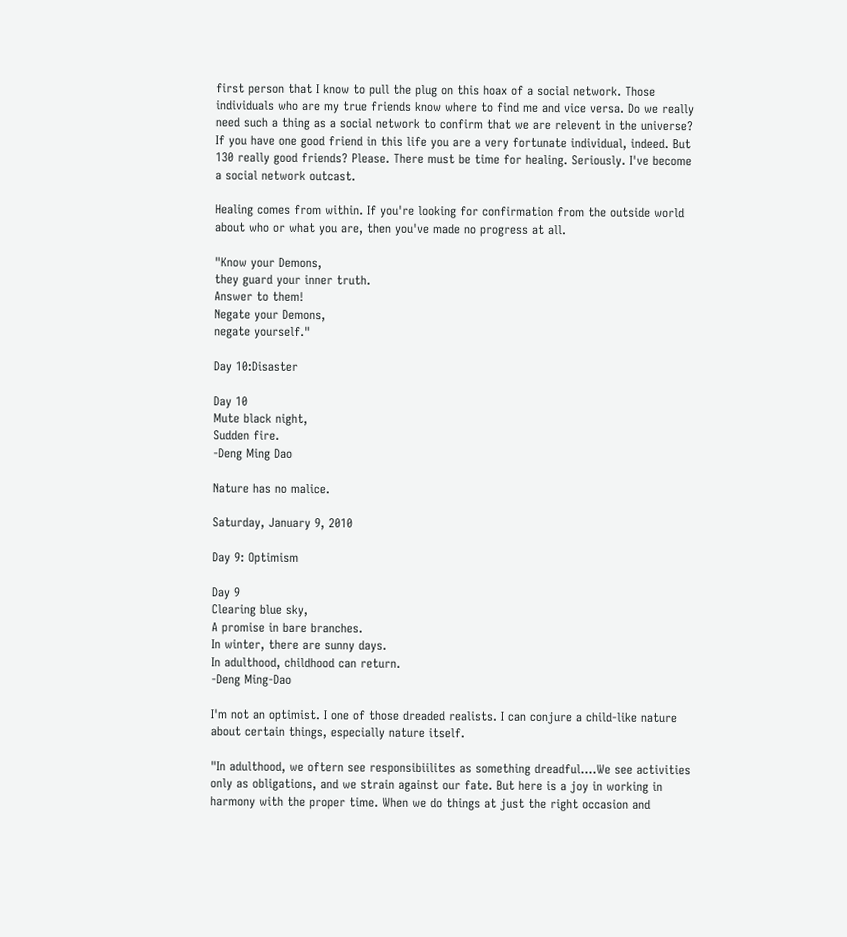first person that I know to pull the plug on this hoax of a social network. Those individuals who are my true friends know where to find me and vice versa. Do we really need such a thing as a social network to confirm that we are relevent in the universe? If you have one good friend in this life you are a very fortunate individual, indeed. But 130 really good friends? Please. There must be time for healing. Seriously. I've become a social network outcast.

Healing comes from within. If you're looking for confirmation from the outside world about who or what you are, then you've made no progress at all.

"Know your Demons,
they guard your inner truth.
Answer to them!
Negate your Demons,
negate yourself."

Day 10:Disaster

Day 10
Mute black night,
Sudden fire.
-Deng Ming Dao

Nature has no malice.

Saturday, January 9, 2010

Day 9: Optimism

Day 9
Clearing blue sky,
A promise in bare branches.
In winter, there are sunny days.
In adulthood, childhood can return.
-Deng Ming-Dao

I'm not an optimist. I one of those dreaded realists. I can conjure a child-like nature about certain things, especially nature itself.

"In adulthood, we oftern see responsibiilites as something dreadful....We see activities only as obligations, and we strain against our fate. But here is a joy in working in harmony with the proper time. When we do things at just the right occasion and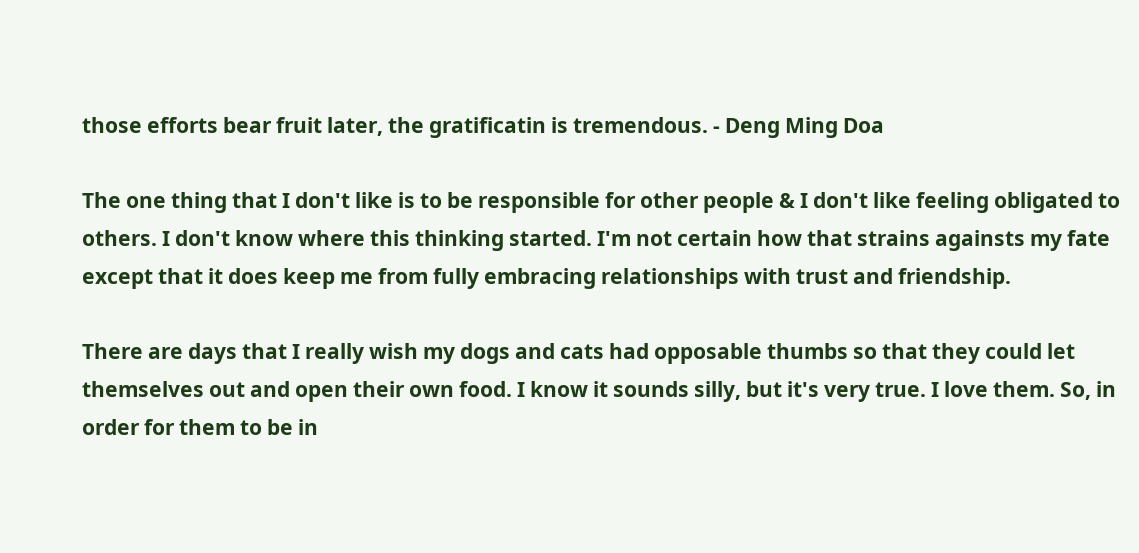those efforts bear fruit later, the gratificatin is tremendous. - Deng Ming Doa

The one thing that I don't like is to be responsible for other people & I don't like feeling obligated to others. I don't know where this thinking started. I'm not certain how that strains againsts my fate except that it does keep me from fully embracing relationships with trust and friendship.

There are days that I really wish my dogs and cats had opposable thumbs so that they could let themselves out and open their own food. I know it sounds silly, but it's very true. I love them. So, in order for them to be in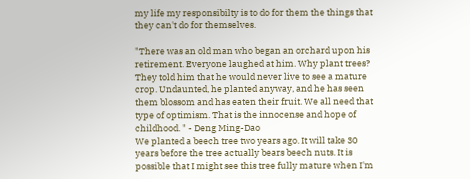my life my responsibilty is to do for them the things that they can't do for themselves.

"There was an old man who began an orchard upon his retirement. Everyone laughed at him. Why plant trees? They told him that he would never live to see a mature crop. Undaunted, he planted anyway, and he has seen them blossom and has eaten their fruit. We all need that type of optimism. That is the innocense and hope of childhood. " - Deng Ming-Dao
We planted a beech tree two years ago. It will take 30 years before the tree actually bears beech nuts. It is possible that I might see this tree fully mature when I'm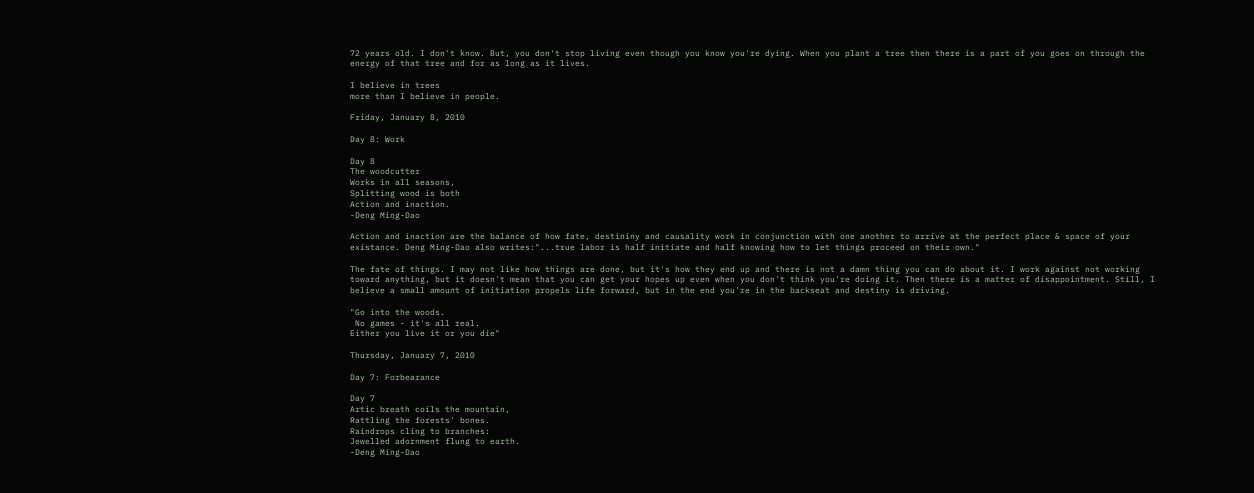72 years old. I don't know. But, you don't stop living even though you know you're dying. When you plant a tree then there is a part of you goes on through the energy of that tree and for as long as it lives.

I believe in trees
more than I believe in people.

Friday, January 8, 2010

Day 8: Work

Day 8
The woodcutter
Works in all seasons,
Splitting wood is both
Action and inaction.
-Deng Ming-Dao

Action and inaction are the balance of how fate, destininy and causality work in conjunction with one another to arrive at the perfect place & space of your existance. Deng Ming-Dao also writes:"...true labor is half initiate and half knowing how to let things proceed on their own."

The fate of things. I may not like how things are done, but it's how they end up and there is not a damn thing you can do about it. I work against not working toward anything, but it doesn't mean that you can get your hopes up even when you don't think you're doing it. Then there is a matter of disappointment. Still, I believe a small amount of initiation propels life forward, but in the end you're in the backseat and destiny is driving.

"Go into the woods.
 No games - it's all real.
Either you live it or you die"

Thursday, January 7, 2010

Day 7: Forbearance

Day 7
Artic breath coils the mountain,
Rattling the forests' bones.
Raindrops cling to branches:
Jewelled adornment flung to earth.
-Deng Ming-Dao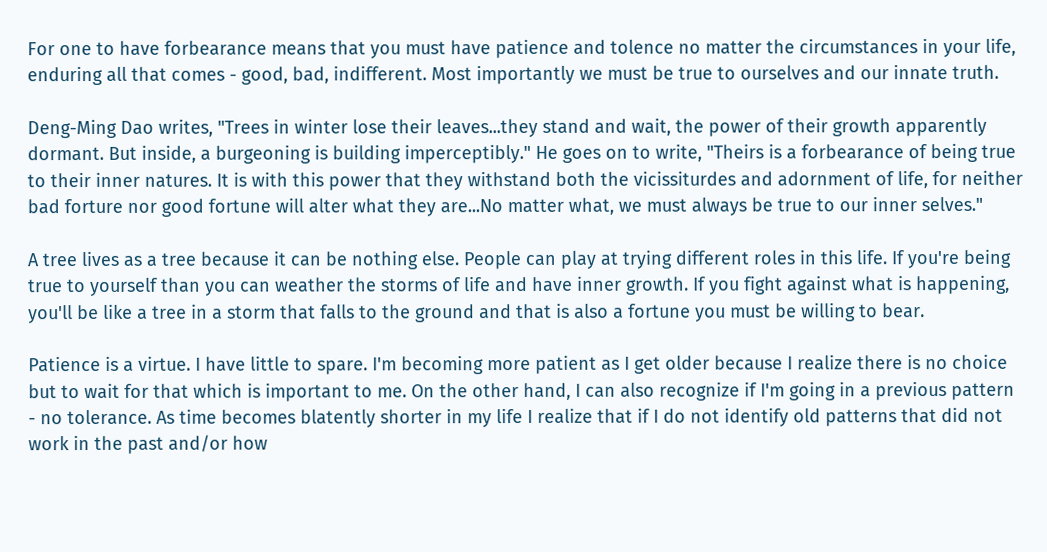For one to have forbearance means that you must have patience and tolence no matter the circumstances in your life, enduring all that comes - good, bad, indifferent. Most importantly we must be true to ourselves and our innate truth.

Deng-Ming Dao writes, "Trees in winter lose their leaves...they stand and wait, the power of their growth apparently dormant. But inside, a burgeoning is building imperceptibly." He goes on to write, "Theirs is a forbearance of being true to their inner natures. It is with this power that they withstand both the vicissiturdes and adornment of life, for neither bad forture nor good fortune will alter what they are...No matter what, we must always be true to our inner selves."

A tree lives as a tree because it can be nothing else. People can play at trying different roles in this life. If you're being true to yourself than you can weather the storms of life and have inner growth. If you fight against what is happening, you'll be like a tree in a storm that falls to the ground and that is also a fortune you must be willing to bear.

Patience is a virtue. I have little to spare. I'm becoming more patient as I get older because I realize there is no choice but to wait for that which is important to me. On the other hand, I can also recognize if I'm going in a previous pattern - no tolerance. As time becomes blatently shorter in my life I realize that if I do not identify old patterns that did not work in the past and/or how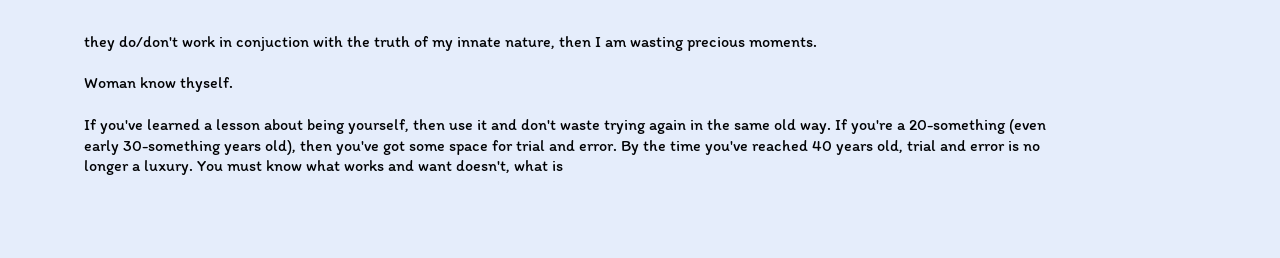they do/don't work in conjuction with the truth of my innate nature, then I am wasting precious moments.

Woman know thyself.

If you've learned a lesson about being yourself, then use it and don't waste trying again in the same old way. If you're a 20-something (even early 30-something years old), then you've got some space for trial and error. By the time you've reached 40 years old, trial and error is no longer a luxury. You must know what works and want doesn't, what is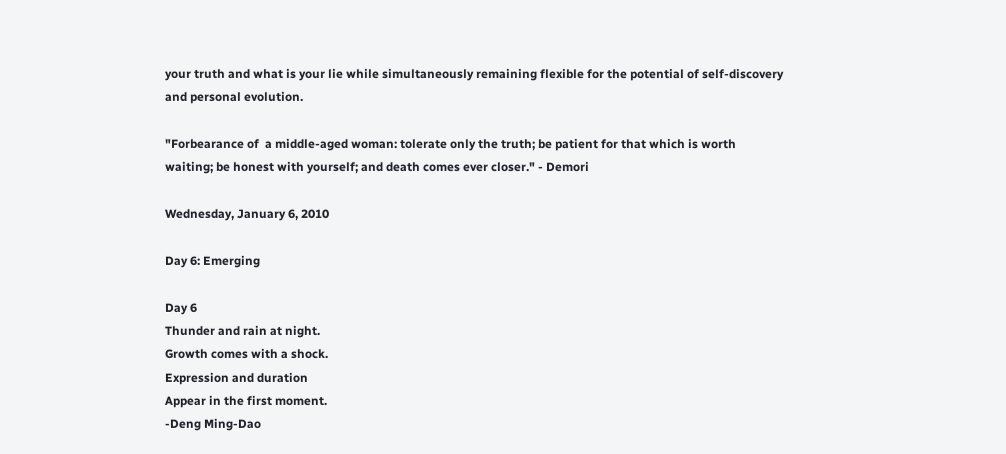your truth and what is your lie while simultaneously remaining flexible for the potential of self-discovery and personal evolution.

"Forbearance of  a middle-aged woman: tolerate only the truth; be patient for that which is worth waiting; be honest with yourself; and death comes ever closer." - Demori

Wednesday, January 6, 2010

Day 6: Emerging

Day 6
Thunder and rain at night.
Growth comes with a shock.
Expression and duration
Appear in the first moment.
-Deng Ming-Dao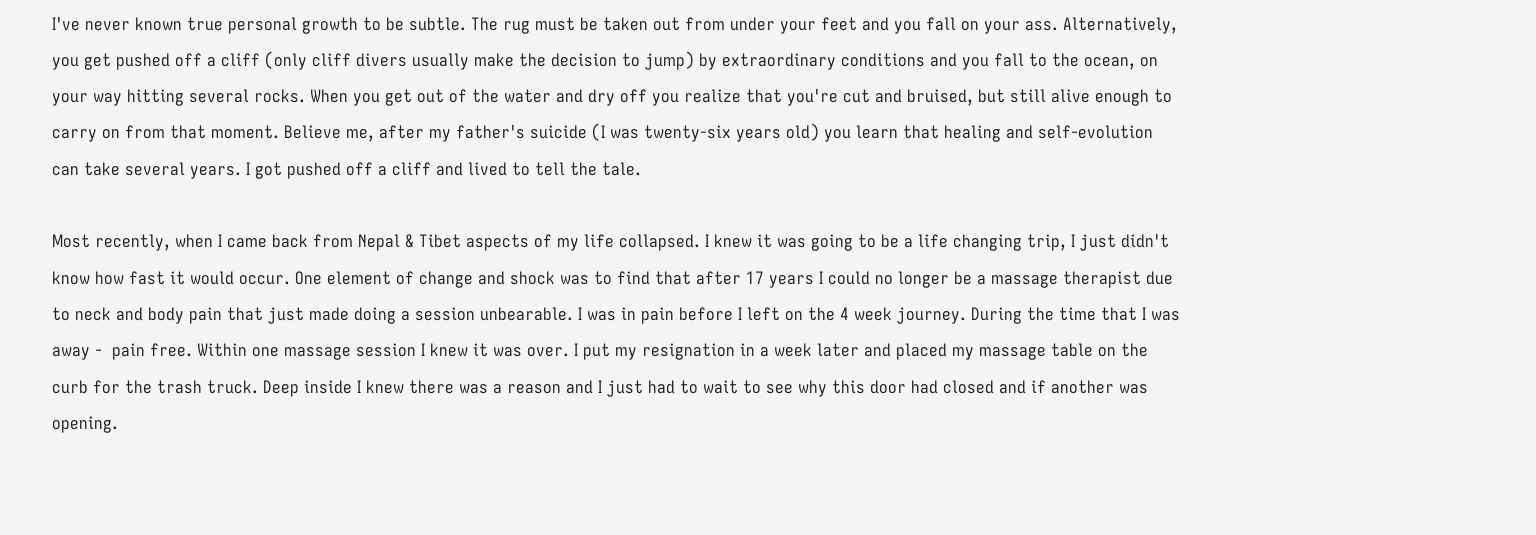I've never known true personal growth to be subtle. The rug must be taken out from under your feet and you fall on your ass. Alternatively, you get pushed off a cliff (only cliff divers usually make the decision to jump) by extraordinary conditions and you fall to the ocean, on your way hitting several rocks. When you get out of the water and dry off you realize that you're cut and bruised, but still alive enough to carry on from that moment. Believe me, after my father's suicide (I was twenty-six years old) you learn that healing and self-evolution can take several years. I got pushed off a cliff and lived to tell the tale.

Most recently, when I came back from Nepal & Tibet aspects of my life collapsed. I knew it was going to be a life changing trip, I just didn't know how fast it would occur. One element of change and shock was to find that after 17 years I could no longer be a massage therapist due to neck and body pain that just made doing a session unbearable. I was in pain before I left on the 4 week journey. During the time that I was away -  pain free. Within one massage session I knew it was over. I put my resignation in a week later and placed my massage table on the curb for the trash truck. Deep inside I knew there was a reason and I just had to wait to see why this door had closed and if another was opening.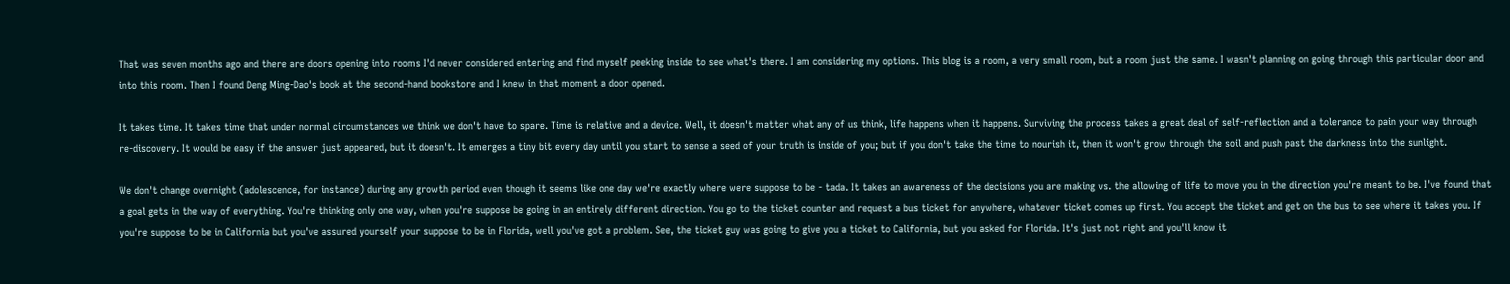That was seven months ago and there are doors opening into rooms I'd never considered entering and find myself peeking inside to see what's there. I am considering my options. This blog is a room, a very small room, but a room just the same. I wasn't planning on going through this particular door and into this room. Then I found Deng Ming-Dao's book at the second-hand bookstore and I knew in that moment a door opened.

It takes time. It takes time that under normal circumstances we think we don't have to spare. Time is relative and a device. Well, it doesn't matter what any of us think, life happens when it happens. Surviving the process takes a great deal of self-reflection and a tolerance to pain your way through re-discovery. It would be easy if the answer just appeared, but it doesn't. It emerges a tiny bit every day until you start to sense a seed of your truth is inside of you; but if you don't take the time to nourish it, then it won't grow through the soil and push past the darkness into the sunlight.

We don't change overnight (adolescence, for instance) during any growth period even though it seems like one day we're exactly where were suppose to be - tada. It takes an awareness of the decisions you are making vs. the allowing of life to move you in the direction you're meant to be. I've found that a goal gets in the way of everything. You're thinking only one way, when you're suppose be going in an entirely different direction. You go to the ticket counter and request a bus ticket for anywhere, whatever ticket comes up first. You accept the ticket and get on the bus to see where it takes you. If you're suppose to be in California but you've assured yourself your suppose to be in Florida, well you've got a problem. See, the ticket guy was going to give you a ticket to California, but you asked for Florida. It's just not right and you'll know it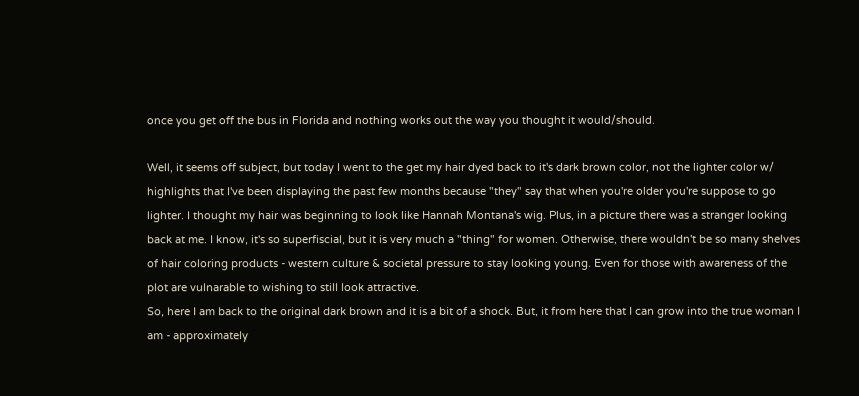once you get off the bus in Florida and nothing works out the way you thought it would/should.

Well, it seems off subject, but today I went to the get my hair dyed back to it's dark brown color, not the lighter color w/ highlights that I've been displaying the past few months because "they" say that when you're older you're suppose to go lighter. I thought my hair was beginning to look like Hannah Montana's wig. Plus, in a picture there was a stranger looking back at me. I know, it's so superfiscial, but it is very much a "thing" for women. Otherwise, there wouldn't be so many shelves of hair coloring products - western culture & societal pressure to stay looking young. Even for those with awareness of the plot are vulnarable to wishing to still look attractive.
So, here I am back to the original dark brown and it is a bit of a shock. But, it from here that I can grow into the true woman I am - approximately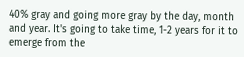40% gray and going more gray by the day, month and year. It's going to take time, 1-2 years for it to emerge from the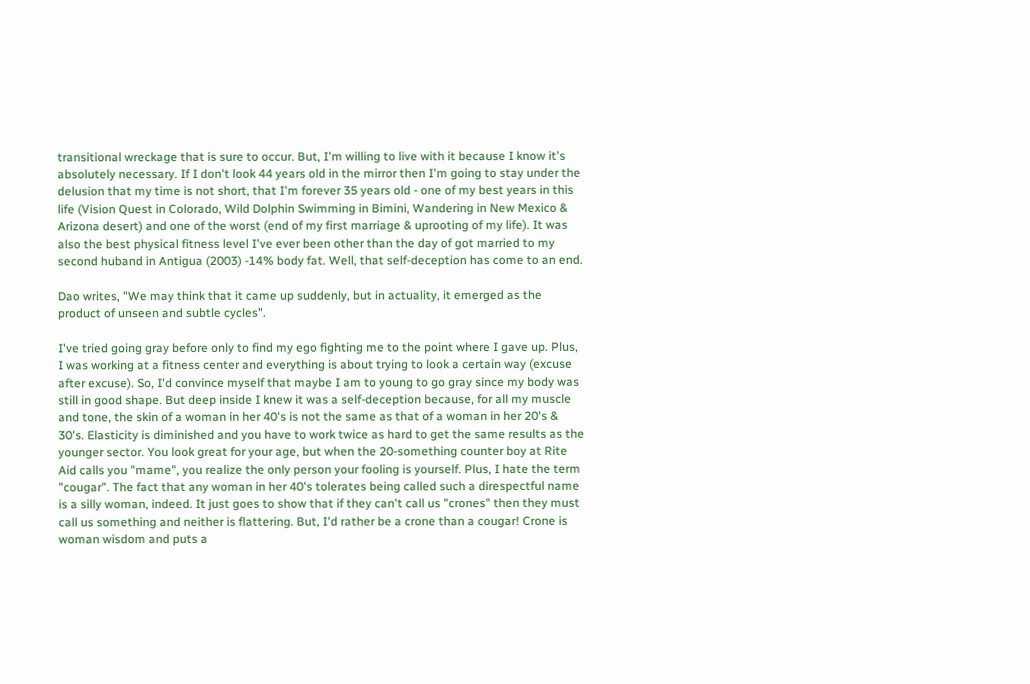transitional wreckage that is sure to occur. But, I'm willing to live with it because I know it's absolutely necessary. If I don't look 44 years old in the mirror then I'm going to stay under the delusion that my time is not short, that I'm forever 35 years old - one of my best years in this life (Vision Quest in Colorado, Wild Dolphin Swimming in Bimini, Wandering in New Mexico & Arizona desert) and one of the worst (end of my first marriage & uprooting of my life). It was also the best physical fitness level I've ever been other than the day of got married to my second huband in Antigua (2003) -14% body fat. Well, that self-deception has come to an end.

Dao writes, "We may think that it came up suddenly, but in actuality, it emerged as the product of unseen and subtle cycles".

I've tried going gray before only to find my ego fighting me to the point where I gave up. Plus, I was working at a fitness center and everything is about trying to look a certain way (excuse after excuse). So, I'd convince myself that maybe I am to young to go gray since my body was still in good shape. But deep inside I knew it was a self-deception because, for all my muscle and tone, the skin of a woman in her 40's is not the same as that of a woman in her 20's & 30's. Elasticity is diminished and you have to work twice as hard to get the same results as the younger sector. You look great for your age, but when the 20-something counter boy at Rite Aid calls you "mame", you realize the only person your fooling is yourself. Plus, I hate the term "cougar". The fact that any woman in her 40's tolerates being called such a direspectful name is a silly woman, indeed. It just goes to show that if they can't call us "crones" then they must call us something and neither is flattering. But, I'd rather be a crone than a cougar! Crone is woman wisdom and puts a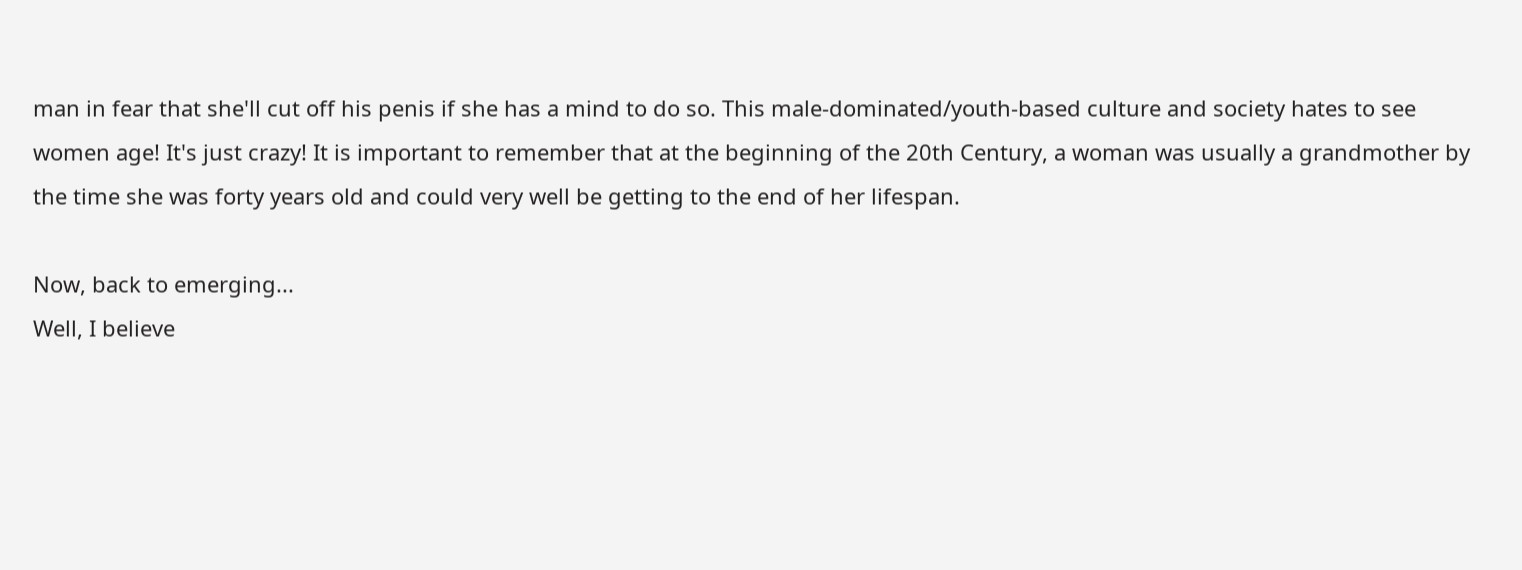man in fear that she'll cut off his penis if she has a mind to do so. This male-dominated/youth-based culture and society hates to see women age! It's just crazy! It is important to remember that at the beginning of the 20th Century, a woman was usually a grandmother by the time she was forty years old and could very well be getting to the end of her lifespan.

Now, back to emerging...
Well, I believe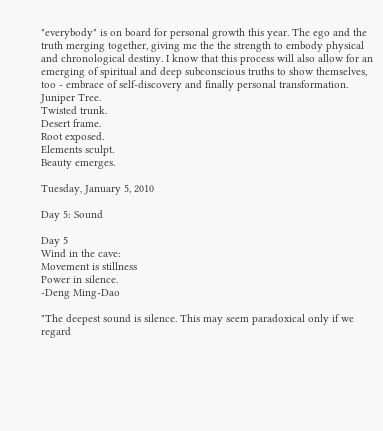"everybody" is on board for personal growth this year. The ego and the truth merging together, giving me the the strength to embody physical and chronological destiny. I know that this process will also allow for an emerging of spiritual and deep subconscious truths to show themselves, too - embrace of self-discovery and finally personal transformation.
Juniper Tree.
Twisted trunk.
Desert frame.
Root exposed.
Elements sculpt.
Beauty emerges.

Tuesday, January 5, 2010

Day 5: Sound

Day 5
Wind in the cave:
Movement is stillness
Power in silence.
-Deng Ming-Dao

"The deepest sound is silence. This may seem paradoxical only if we regard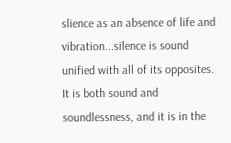slience as an absence of life and vibration...silence is sound unified with all of its opposites. It is both sound and soundlessness, and it is in the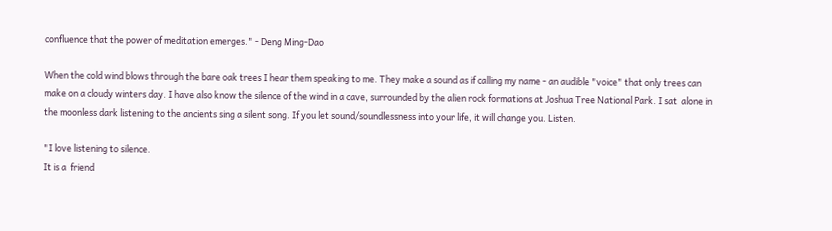confluence that the power of meditation emerges." - Deng Ming-Dao

When the cold wind blows through the bare oak trees I hear them speaking to me. They make a sound as if calling my name - an audible "voice" that only trees can make on a cloudy winters day. I have also know the silence of the wind in a cave, surrounded by the alien rock formations at Joshua Tree National Park. I sat  alone in the moonless dark listening to the ancients sing a silent song. If you let sound/soundlessness into your life, it will change you. Listen.

"I love listening to silence.
It is a  friend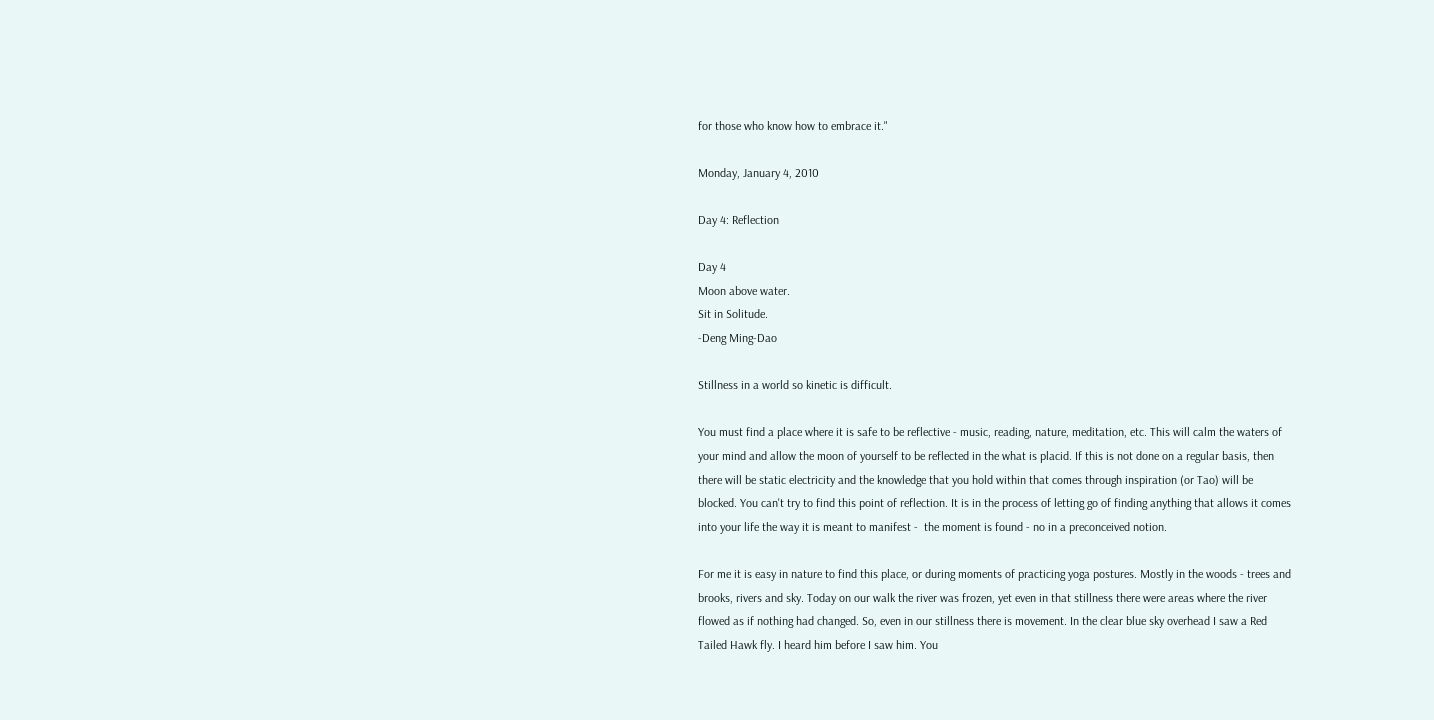for those who know how to embrace it."

Monday, January 4, 2010

Day 4: Reflection

Day 4
Moon above water.
Sit in Solitude.
-Deng Ming-Dao

Stillness in a world so kinetic is difficult.

You must find a place where it is safe to be reflective - music, reading, nature, meditation, etc. This will calm the waters of your mind and allow the moon of yourself to be reflected in the what is placid. If this is not done on a regular basis, then there will be static electricity and the knowledge that you hold within that comes through inspiration (or Tao) will be blocked. You can't try to find this point of reflection. It is in the process of letting go of finding anything that allows it comes into your life the way it is meant to manifest -  the moment is found - no in a preconceived notion.

For me it is easy in nature to find this place, or during moments of practicing yoga postures. Mostly in the woods - trees and brooks, rivers and sky. Today on our walk the river was frozen, yet even in that stillness there were areas where the river flowed as if nothing had changed. So, even in our stillness there is movement. In the clear blue sky overhead I saw a Red Tailed Hawk fly. I heard him before I saw him. You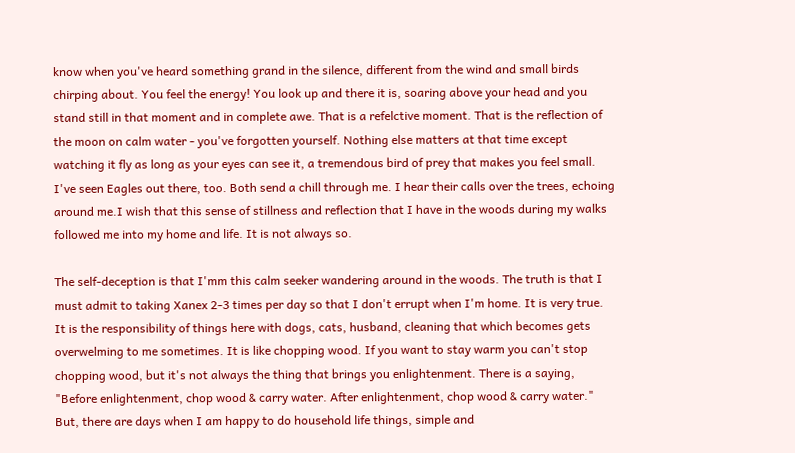know when you've heard something grand in the silence, different from the wind and small birds chirping about. You feel the energy! You look up and there it is, soaring above your head and you stand still in that moment and in complete awe. That is a refelctive moment. That is the reflection of the moon on calm water - you've forgotten yourself. Nothing else matters at that time except watching it fly as long as your eyes can see it, a tremendous bird of prey that makes you feel small. I've seen Eagles out there, too. Both send a chill through me. I hear their calls over the trees, echoing around me.I wish that this sense of stillness and reflection that I have in the woods during my walks followed me into my home and life. It is not always so.

The self-deception is that I'mm this calm seeker wandering around in the woods. The truth is that I must admit to taking Xanex 2-3 times per day so that I don't errupt when I'm home. It is very true. It is the responsibility of things here with dogs, cats, husband, cleaning that which becomes gets overwelming to me sometimes. It is like chopping wood. If you want to stay warm you can't stop chopping wood, but it's not always the thing that brings you enlightenment. There is a saying, "Before enlightenment, chop wood & carry water. After enlightenment, chop wood & carry water." But, there are days when I am happy to do household life things, simple and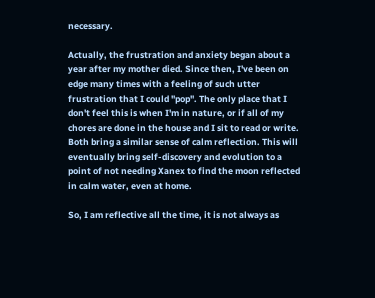necessary.

Actually, the frustration and anxiety began about a year after my mother died. Since then, I've been on edge many times with a feeling of such utter frustration that I could "pop". The only place that I don't feel this is when I'm in nature, or if all of my chores are done in the house and I sit to read or write. Both bring a similar sense of calm reflection. This will eventually bring self-discovery and evolution to a point of not needing Xanex to find the moon reflected in calm water, even at home.

So, I am reflective all the time, it is not always as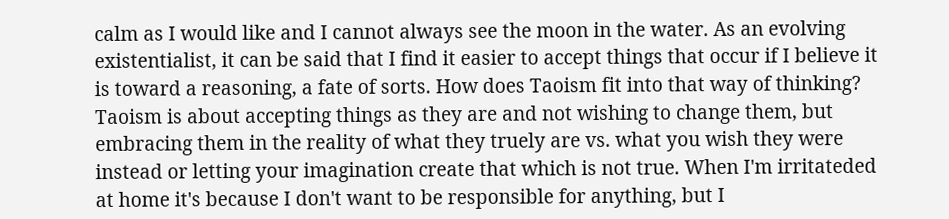calm as I would like and I cannot always see the moon in the water. As an evolving existentialist, it can be said that I find it easier to accept things that occur if I believe it is toward a reasoning, a fate of sorts. How does Taoism fit into that way of thinking? Taoism is about accepting things as they are and not wishing to change them, but embracing them in the reality of what they truely are vs. what you wish they were instead or letting your imagination create that which is not true. When I'm irritateded at home it's because I don't want to be responsible for anything, but I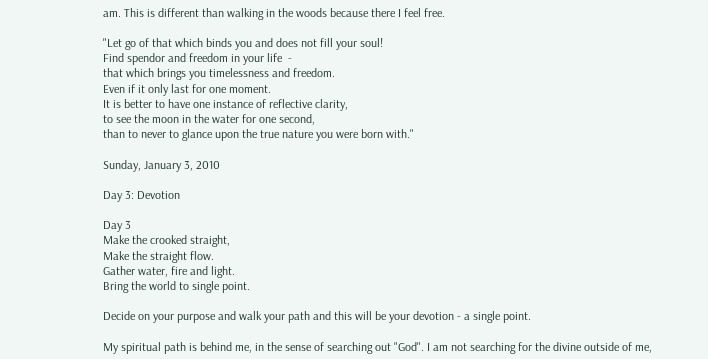am. This is different than walking in the woods because there I feel free.

"Let go of that which binds you and does not fill your soul!
Find spendor and freedom in your life  -
that which brings you timelessness and freedom.
Even if it only last for one moment.
It is better to have one instance of reflective clarity,
to see the moon in the water for one second,
than to never to glance upon the true nature you were born with."

Sunday, January 3, 2010

Day 3: Devotion

Day 3
Make the crooked straight,
Make the straight flow.
Gather water, fire and light.
Bring the world to single point.

Decide on your purpose and walk your path and this will be your devotion - a single point.

My spiritual path is behind me, in the sense of searching out "God". I am not searching for the divine outside of me,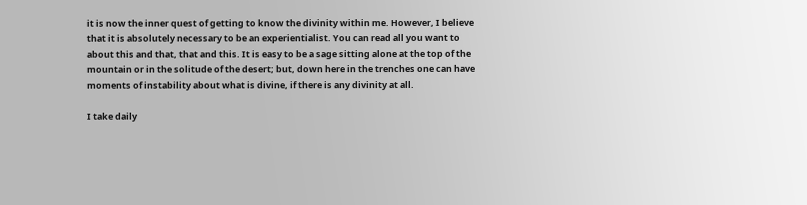it is now the inner quest of getting to know the divinity within me. However, I believe that it is absolutely necessary to be an experientialist. You can read all you want to about this and that, that and this. It is easy to be a sage sitting alone at the top of the mountain or in the solitude of the desert; but, down here in the trenches one can have moments of instability about what is divine, if there is any divinity at all.

I take daily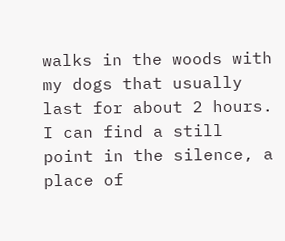walks in the woods with my dogs that usually last for about 2 hours. I can find a still point in the silence, a place of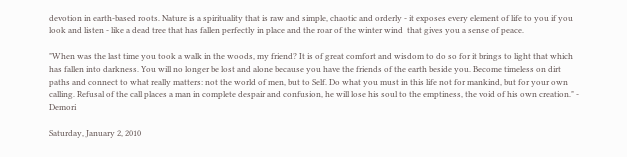devotion in earth-based roots. Nature is a spirituality that is raw and simple, chaotic and orderly - it exposes every element of life to you if you look and listen - like a dead tree that has fallen perfectly in place and the roar of the winter wind  that gives you a sense of peace.

"When was the last time you took a walk in the woods, my friend? It is of great comfort and wisdom to do so for it brings to light that which has fallen into darkness. You will no longer be lost and alone because you have the friends of the earth beside you. Become timeless on dirt paths and connect to what really matters: not the world of men, but to Self. Do what you must in this life not for mankind, but for your own calling. Refusal of the call places a man in complete despair and confusion, he will lose his soul to the emptiness, the void of his own creation." - Demori

Saturday, January 2, 2010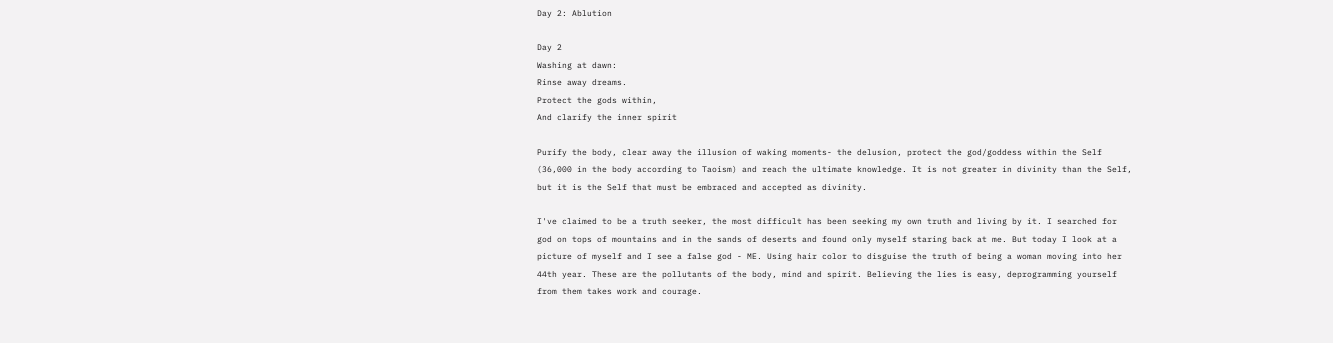Day 2: Ablution

Day 2
Washing at dawn:
Rinse away dreams.
Protect the gods within,
And clarify the inner spirit

Purify the body, clear away the illusion of waking moments- the delusion, protect the god/goddess within the Self (36,000 in the body according to Taoism) and reach the ultimate knowledge. It is not greater in divinity than the Self, but it is the Self that must be embraced and accepted as divinity.

I've claimed to be a truth seeker, the most difficult has been seeking my own truth and living by it. I searched for god on tops of mountains and in the sands of deserts and found only myself staring back at me. But today I look at a picture of myself and I see a false god - ME. Using hair color to disguise the truth of being a woman moving into her 44th year. These are the pollutants of the body, mind and spirit. Believing the lies is easy, deprogramming yourself from them takes work and courage.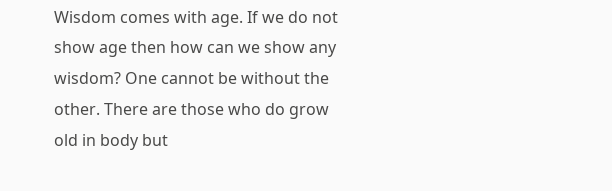Wisdom comes with age. If we do not show age then how can we show any wisdom? One cannot be without the other. There are those who do grow old in body but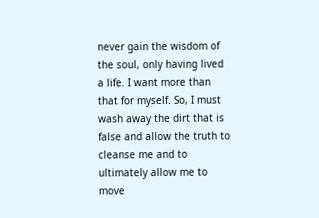never gain the wisdom of the soul, only having lived a life. I want more than that for myself. So, I must wash away the dirt that is false and allow the truth to cleanse me and to ultimately allow me to move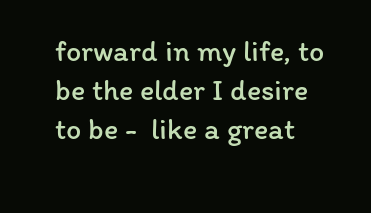forward in my life, to be the elder I desire to be -  like a great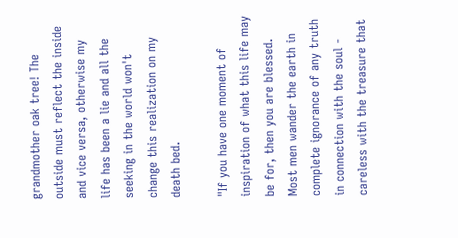grandmother oak tree! The outside must reflect the inside and vice versa, otherwise my life has been a lie and all the seeking in the world won't change this realization on my death bed.

"If you have one moment of inspiration of what this life may be for, then you are blessed.
Most men wander the earth in complete ignorance of any truth in connection with the soul - careless with the treasure that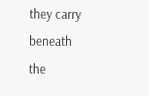they carry beneath the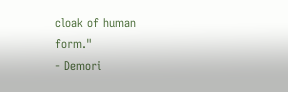cloak of human form."
- Demori